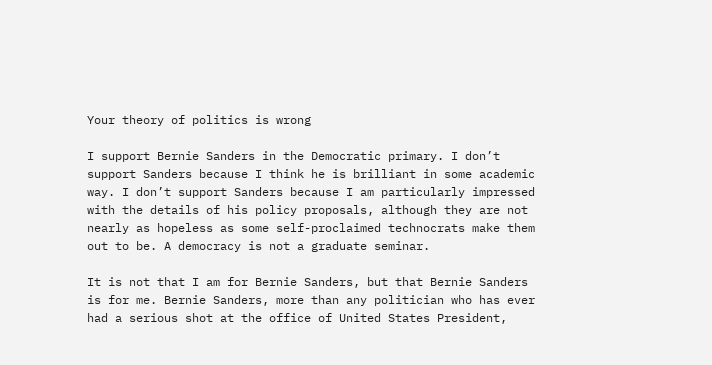Your theory of politics is wrong

I support Bernie Sanders in the Democratic primary. I don’t support Sanders because I think he is brilliant in some academic way. I don’t support Sanders because I am particularly impressed with the details of his policy proposals, although they are not nearly as hopeless as some self-proclaimed technocrats make them out to be. A democracy is not a graduate seminar.

It is not that I am for Bernie Sanders, but that Bernie Sanders is for me. Bernie Sanders, more than any politician who has ever had a serious shot at the office of United States President,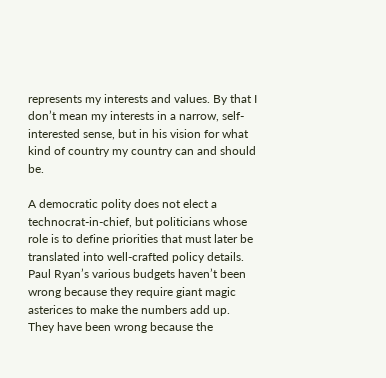represents my interests and values. By that I don’t mean my interests in a narrow, self-interested sense, but in his vision for what kind of country my country can and should be.

A democratic polity does not elect a technocrat-in-chief, but politicians whose role is to define priorities that must later be translated into well-crafted policy details. Paul Ryan’s various budgets haven’t been wrong because they require giant magic asterices to make the numbers add up. They have been wrong because the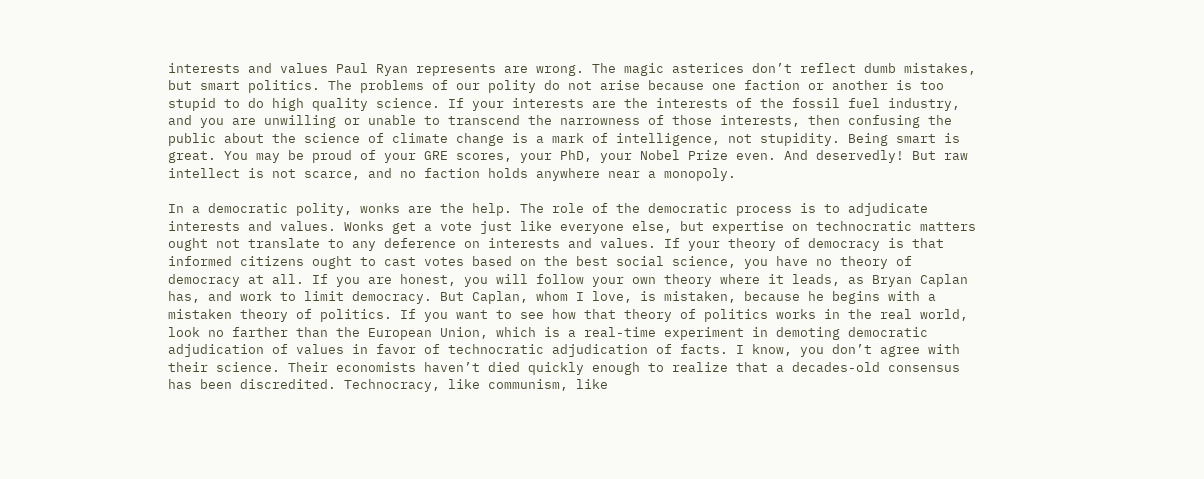interests and values Paul Ryan represents are wrong. The magic asterices don’t reflect dumb mistakes, but smart politics. The problems of our polity do not arise because one faction or another is too stupid to do high quality science. If your interests are the interests of the fossil fuel industry, and you are unwilling or unable to transcend the narrowness of those interests, then confusing the public about the science of climate change is a mark of intelligence, not stupidity. Being smart is great. You may be proud of your GRE scores, your PhD, your Nobel Prize even. And deservedly! But raw intellect is not scarce, and no faction holds anywhere near a monopoly.

In a democratic polity, wonks are the help. The role of the democratic process is to adjudicate interests and values. Wonks get a vote just like everyone else, but expertise on technocratic matters ought not translate to any deference on interests and values. If your theory of democracy is that informed citizens ought to cast votes based on the best social science, you have no theory of democracy at all. If you are honest, you will follow your own theory where it leads, as Bryan Caplan has, and work to limit democracy. But Caplan, whom I love, is mistaken, because he begins with a mistaken theory of politics. If you want to see how that theory of politics works in the real world, look no farther than the European Union, which is a real-time experiment in demoting democratic adjudication of values in favor of technocratic adjudication of facts. I know, you don’t agree with their science. Their economists haven’t died quickly enough to realize that a decades-old consensus has been discredited. Technocracy, like communism, like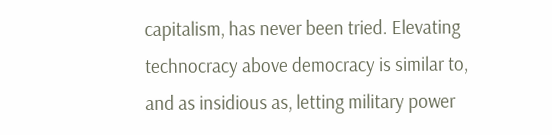capitalism, has never been tried. Elevating technocracy above democracy is similar to, and as insidious as, letting military power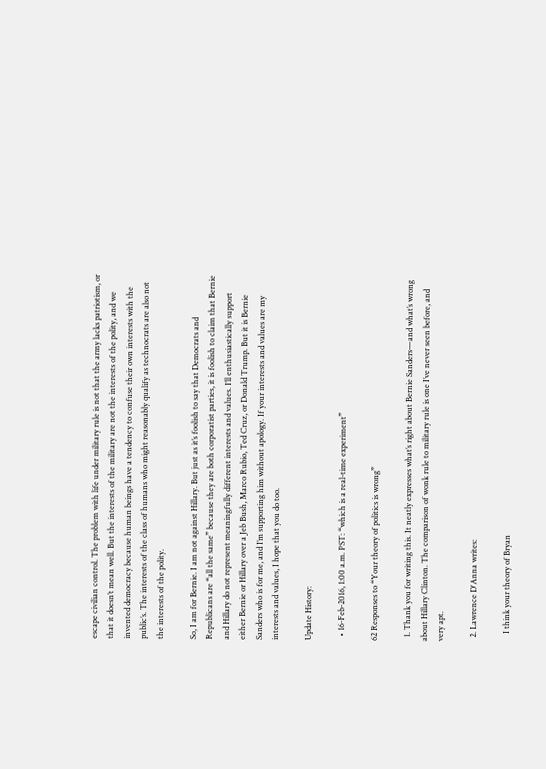escape civilian control. The problem with life under military rule is not that the army lacks patriotism, or that it doesn’t mean well. But the interests of the military are not the interests of the polity, and we invented democracy because human beings have a tendency to confuse their own interests with the public’s. The interests of the class of humans who might reasonably qualify as technocrats are also not the interests of the polity.

So, I am for Bernie. I am not against Hillary. But just as it’s foolish to say that Democrats and Republicans are “all the same” because they are both corporatist parties, it is foolish to claim that Bernie and Hillary do not represent meaningfully different interests and values. I’ll enthusiastically support either Bernie or Hillary over a Jeb Bush, Marco Rubio, Ted Cruz, or Donald Trump. But it is Bernie Sanders who is for me, and I’m supporting him without apology. If your interests and values are my interests and values, I hope that you do too.

Update History:

  • 16-Feb-2016, 1:00 a.m. PST: “which is a real-time experiment”

62 Responses to “Your theory of politics is wrong”

  1. Thank you for writing this. It neatly expresses what’s right about Bernie Sanders—and what’s wrong about Hillary Clinton. The comparison of wonk rule to military rule is one I’ve never seen before, and very apt.

  2. Lawrence D'Anna writes:

    I think your theory of Bryan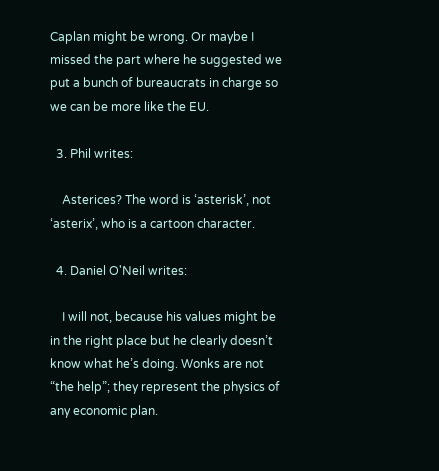Caplan might be wrong. Or maybe I missed the part where he suggested we put a bunch of bureaucrats in charge so we can be more like the EU.

  3. Phil writes:

    Asterices? The word is ‘asterisk’, not ‘asterix’, who is a cartoon character.

  4. Daniel O'Neil writes:

    I will not, because his values might be in the right place but he clearly doesn’t know what he’s doing. Wonks are not “the help”; they represent the physics of any economic plan.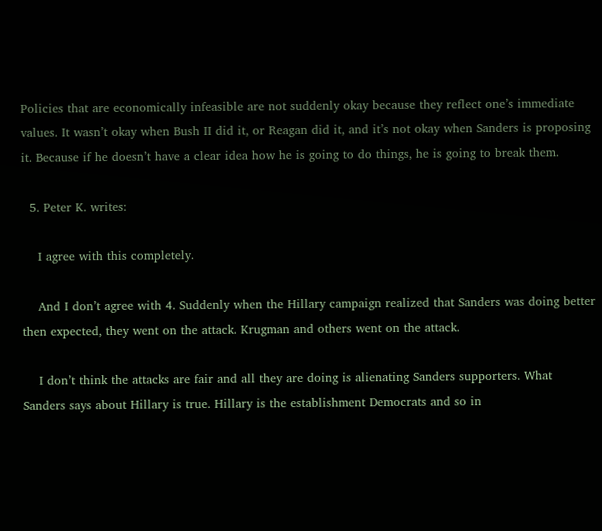Policies that are economically infeasible are not suddenly okay because they reflect one’s immediate values. It wasn’t okay when Bush II did it, or Reagan did it, and it’s not okay when Sanders is proposing it. Because if he doesn’t have a clear idea how he is going to do things, he is going to break them.

  5. Peter K. writes:

    I agree with this completely.

    And I don’t agree with 4. Suddenly when the Hillary campaign realized that Sanders was doing better then expected, they went on the attack. Krugman and others went on the attack.

    I don’t think the attacks are fair and all they are doing is alienating Sanders supporters. What Sanders says about Hillary is true. Hillary is the establishment Democrats and so in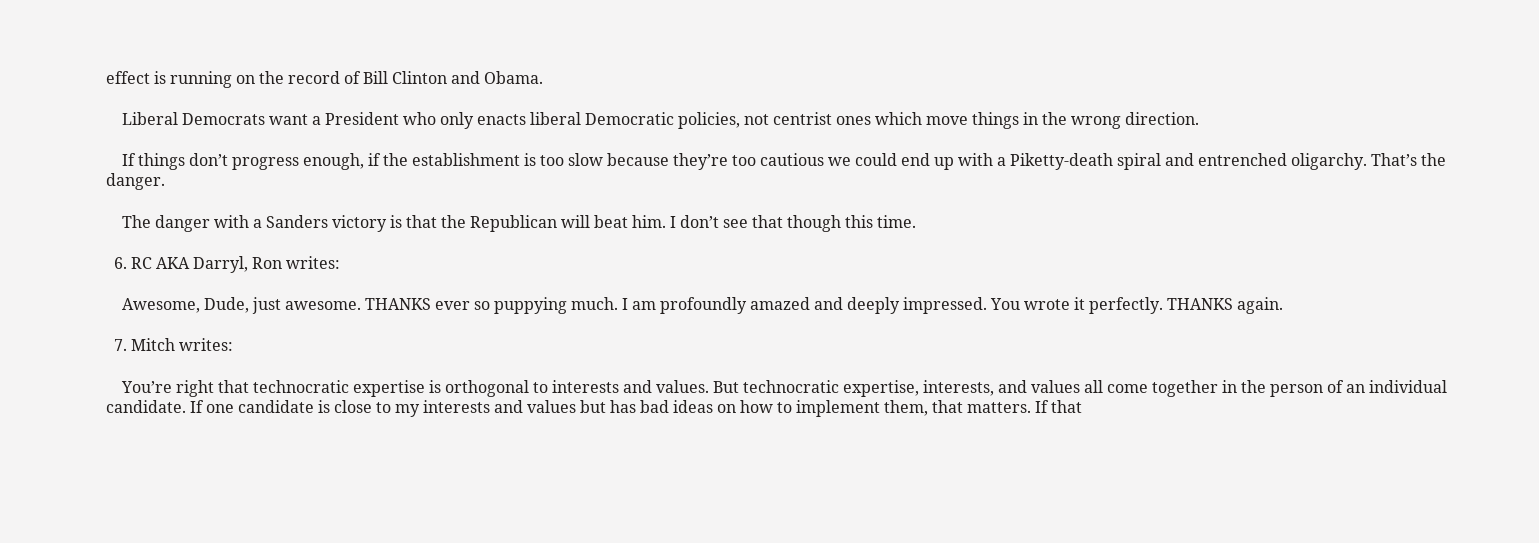effect is running on the record of Bill Clinton and Obama.

    Liberal Democrats want a President who only enacts liberal Democratic policies, not centrist ones which move things in the wrong direction.

    If things don’t progress enough, if the establishment is too slow because they’re too cautious we could end up with a Piketty-death spiral and entrenched oligarchy. That’s the danger.

    The danger with a Sanders victory is that the Republican will beat him. I don’t see that though this time.

  6. RC AKA Darryl, Ron writes:

    Awesome, Dude, just awesome. THANKS ever so puppying much. I am profoundly amazed and deeply impressed. You wrote it perfectly. THANKS again.

  7. Mitch writes:

    You’re right that technocratic expertise is orthogonal to interests and values. But technocratic expertise, interests, and values all come together in the person of an individual candidate. If one candidate is close to my interests and values but has bad ideas on how to implement them, that matters. If that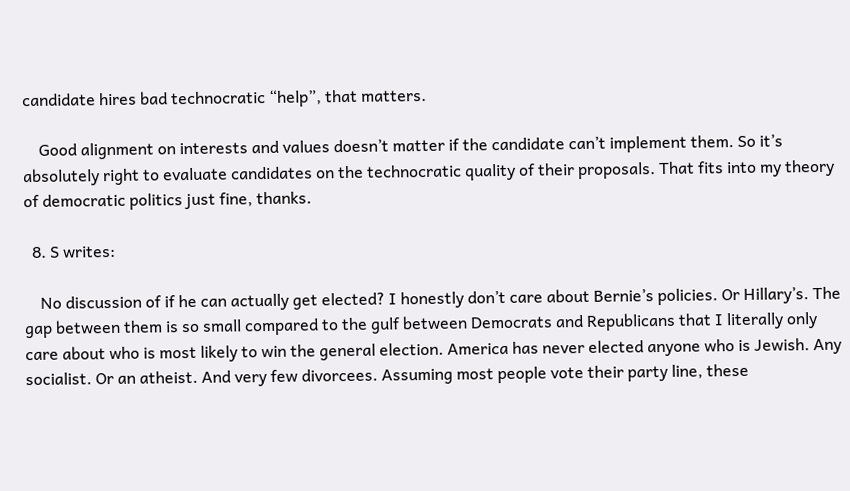candidate hires bad technocratic “help”, that matters.

    Good alignment on interests and values doesn’t matter if the candidate can’t implement them. So it’s absolutely right to evaluate candidates on the technocratic quality of their proposals. That fits into my theory of democratic politics just fine, thanks.

  8. S writes:

    No discussion of if he can actually get elected? I honestly don’t care about Bernie’s policies. Or Hillary’s. The gap between them is so small compared to the gulf between Democrats and Republicans that I literally only care about who is most likely to win the general election. America has never elected anyone who is Jewish. Any socialist. Or an atheist. And very few divorcees. Assuming most people vote their party line, these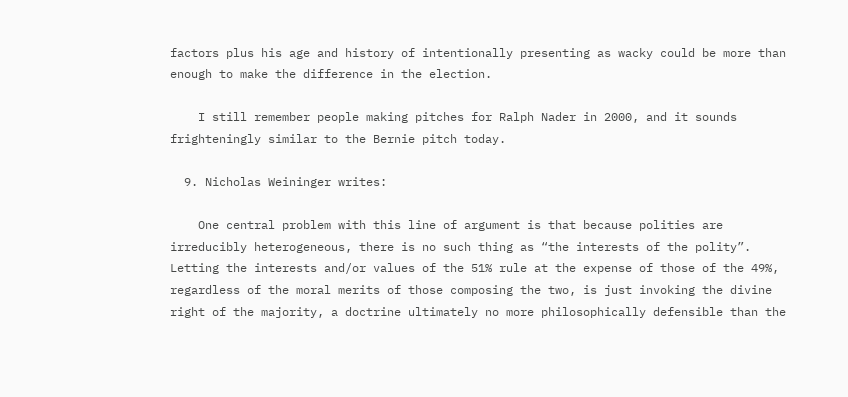factors plus his age and history of intentionally presenting as wacky could be more than enough to make the difference in the election.

    I still remember people making pitches for Ralph Nader in 2000, and it sounds frighteningly similar to the Bernie pitch today.

  9. Nicholas Weininger writes:

    One central problem with this line of argument is that because polities are irreducibly heterogeneous, there is no such thing as “the interests of the polity”. Letting the interests and/or values of the 51% rule at the expense of those of the 49%, regardless of the moral merits of those composing the two, is just invoking the divine right of the majority, a doctrine ultimately no more philosophically defensible than the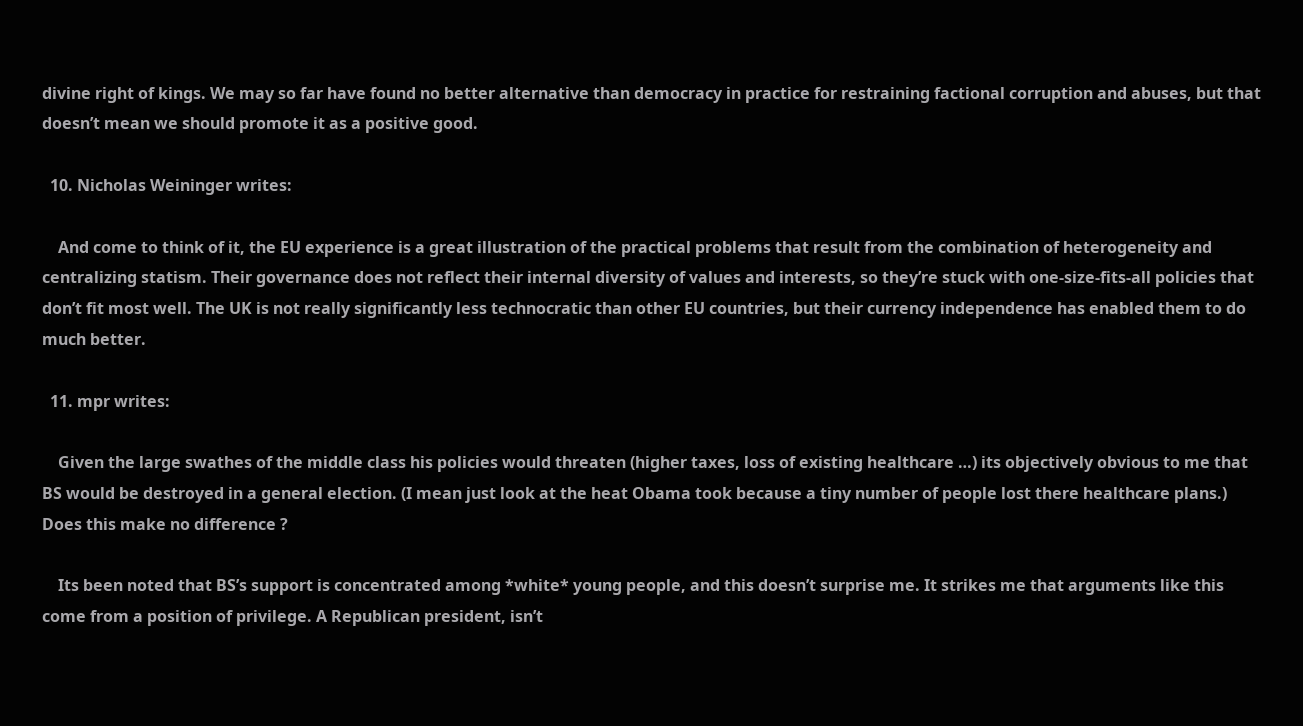divine right of kings. We may so far have found no better alternative than democracy in practice for restraining factional corruption and abuses, but that doesn’t mean we should promote it as a positive good.

  10. Nicholas Weininger writes:

    And come to think of it, the EU experience is a great illustration of the practical problems that result from the combination of heterogeneity and centralizing statism. Their governance does not reflect their internal diversity of values and interests, so they’re stuck with one-size-fits-all policies that don’t fit most well. The UK is not really significantly less technocratic than other EU countries, but their currency independence has enabled them to do much better.

  11. mpr writes:

    Given the large swathes of the middle class his policies would threaten (higher taxes, loss of existing healthcare …) its objectively obvious to me that BS would be destroyed in a general election. (I mean just look at the heat Obama took because a tiny number of people lost there healthcare plans.) Does this make no difference ?

    Its been noted that BS’s support is concentrated among *white* young people, and this doesn’t surprise me. It strikes me that arguments like this come from a position of privilege. A Republican president, isn’t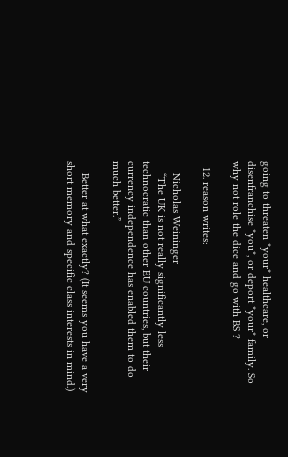going to threaten *your* healthcare, or disenfranchise *you*, or deport *your* family. So why not role the dice and go with BS ?

  12. reason writes:

    Nicholas Weininger
    “The UK is not really significantly less technocratic than other EU countries, but their currency independence has enabled them to do much better.”

    Better at what exactly? (It seems you have a very short memory and specific class interests in mind.)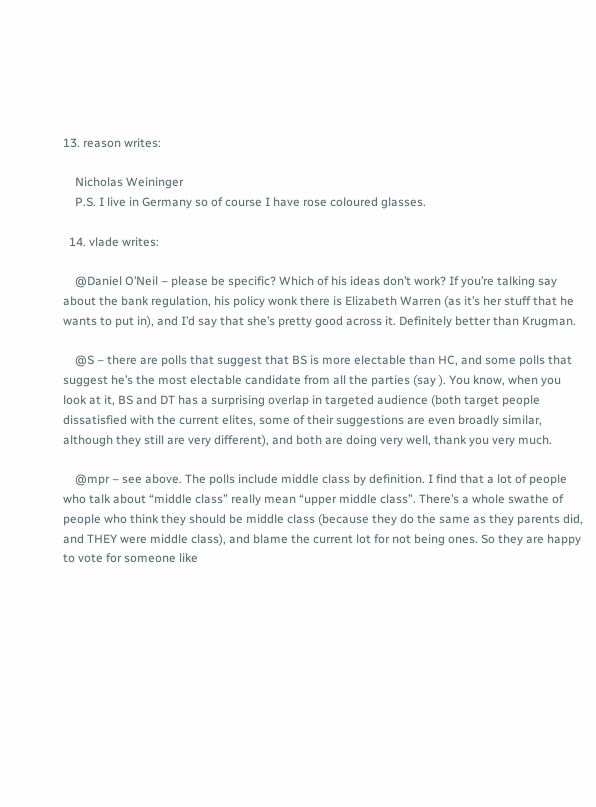13. reason writes:

    Nicholas Weininger
    P.S. I live in Germany so of course I have rose coloured glasses.

  14. vlade writes:

    @Daniel O’Neil – please be specific? Which of his ideas don’t work? If you’re talking say about the bank regulation, his policy wonk there is Elizabeth Warren (as it’s her stuff that he wants to put in), and I’d say that she’s pretty good across it. Definitely better than Krugman.

    @S – there are polls that suggest that BS is more electable than HC, and some polls that suggest he’s the most electable candidate from all the parties (say ). You know, when you look at it, BS and DT has a surprising overlap in targeted audience (both target people dissatisfied with the current elites, some of their suggestions are even broadly similar, although they still are very different), and both are doing very well, thank you very much.

    @mpr – see above. The polls include middle class by definition. I find that a lot of people who talk about “middle class” really mean “upper middle class”. There’s a whole swathe of people who think they should be middle class (because they do the same as they parents did, and THEY were middle class), and blame the current lot for not being ones. So they are happy to vote for someone like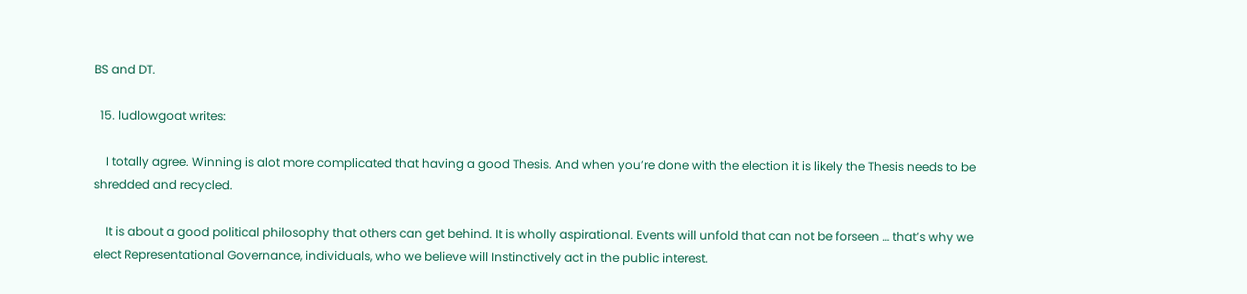BS and DT.

  15. ludlowgoat writes:

    I totally agree. Winning is alot more complicated that having a good Thesis. And when you’re done with the election it is likely the Thesis needs to be shredded and recycled.

    It is about a good political philosophy that others can get behind. It is wholly aspirational. Events will unfold that can not be forseen … that’s why we elect Representational Governance, individuals, who we believe will Instinctively act in the public interest.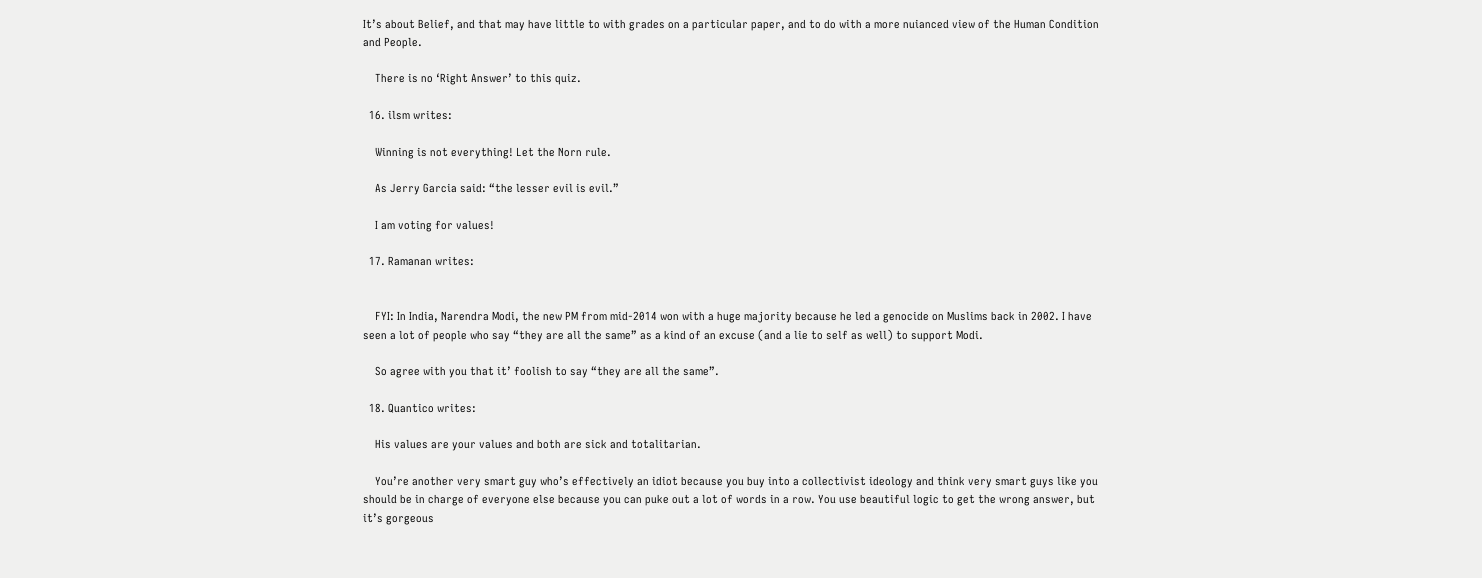It’s about Belief, and that may have little to with grades on a particular paper, and to do with a more nuianced view of the Human Condition and People.

    There is no ‘Right Answer’ to this quiz.

  16. ilsm writes:

    Winning is not everything! Let the Norn rule.

    As Jerry Garcia said: “the lesser evil is evil.”

    I am voting for values!

  17. Ramanan writes:


    FYI: In India, Narendra Modi, the new PM from mid-2014 won with a huge majority because he led a genocide on Muslims back in 2002. I have seen a lot of people who say “they are all the same” as a kind of an excuse (and a lie to self as well) to support Modi.

    So agree with you that it’ foolish to say “they are all the same”.

  18. Quantico writes:

    His values are your values and both are sick and totalitarian.

    You’re another very smart guy who’s effectively an idiot because you buy into a collectivist ideology and think very smart guys like you should be in charge of everyone else because you can puke out a lot of words in a row. You use beautiful logic to get the wrong answer, but it’s gorgeous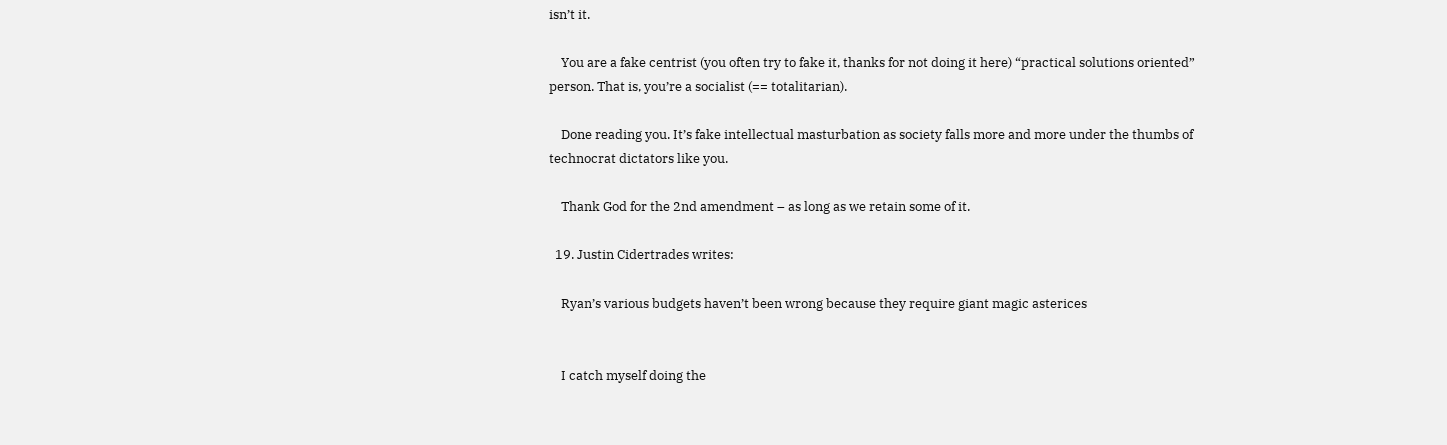isn’t it.

    You are a fake centrist (you often try to fake it, thanks for not doing it here) “practical solutions oriented” person. That is, you’re a socialist (== totalitarian).

    Done reading you. It’s fake intellectual masturbation as society falls more and more under the thumbs of technocrat dictators like you.

    Thank God for the 2nd amendment – as long as we retain some of it.

  19. Justin Cidertrades writes:

    Ryan’s various budgets haven’t been wrong because they require giant magic asterices


    I catch myself doing the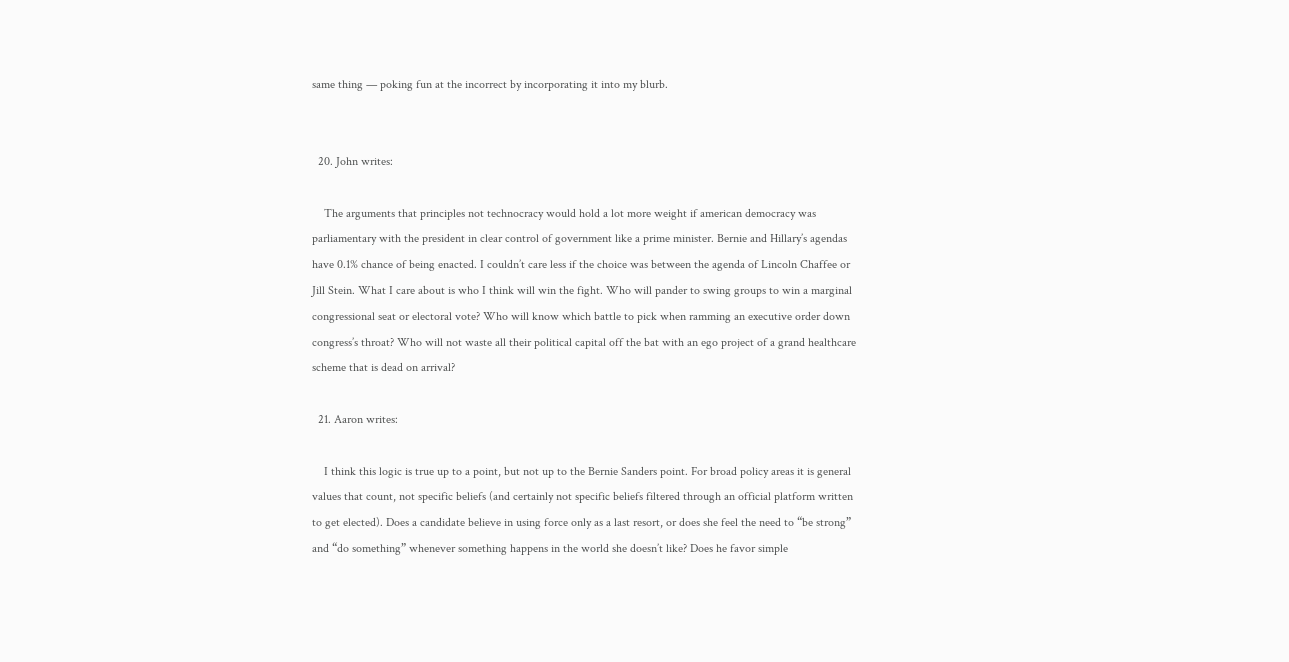same thing — poking fun at the incorrect by incorporating it into my blurb.


  20. John writes:

    The arguments that principles not technocracy would hold a lot more weight if american democracy was parliamentary with the president in clear control of government like a prime minister. Bernie and Hillary’s agendas have 0.1% chance of being enacted. I couldn’t care less if the choice was between the agenda of Lincoln Chaffee or Jill Stein. What I care about is who I think will win the fight. Who will pander to swing groups to win a marginal congressional seat or electoral vote? Who will know which battle to pick when ramming an executive order down congress’s throat? Who will not waste all their political capital off the bat with an ego project of a grand healthcare scheme that is dead on arrival?

  21. Aaron writes:

    I think this logic is true up to a point, but not up to the Bernie Sanders point. For broad policy areas it is general values that count, not specific beliefs (and certainly not specific beliefs filtered through an official platform written to get elected). Does a candidate believe in using force only as a last resort, or does she feel the need to “be strong” and “do something” whenever something happens in the world she doesn’t like? Does he favor simple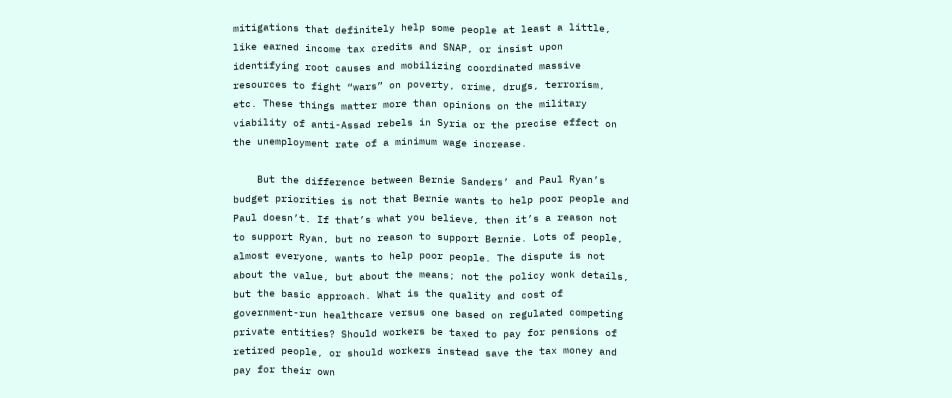mitigations that definitely help some people at least a little, like earned income tax credits and SNAP, or insist upon identifying root causes and mobilizing coordinated massive resources to fight “wars” on poverty, crime, drugs, terrorism, etc. These things matter more than opinions on the military viability of anti-Assad rebels in Syria or the precise effect on the unemployment rate of a minimum wage increase.

    But the difference between Bernie Sanders’ and Paul Ryan’s budget priorities is not that Bernie wants to help poor people and Paul doesn’t. If that’s what you believe, then it’s a reason not to support Ryan, but no reason to support Bernie. Lots of people, almost everyone, wants to help poor people. The dispute is not about the value, but about the means; not the policy wonk details, but the basic approach. What is the quality and cost of government-run healthcare versus one based on regulated competing private entities? Should workers be taxed to pay for pensions of retired people, or should workers instead save the tax money and pay for their own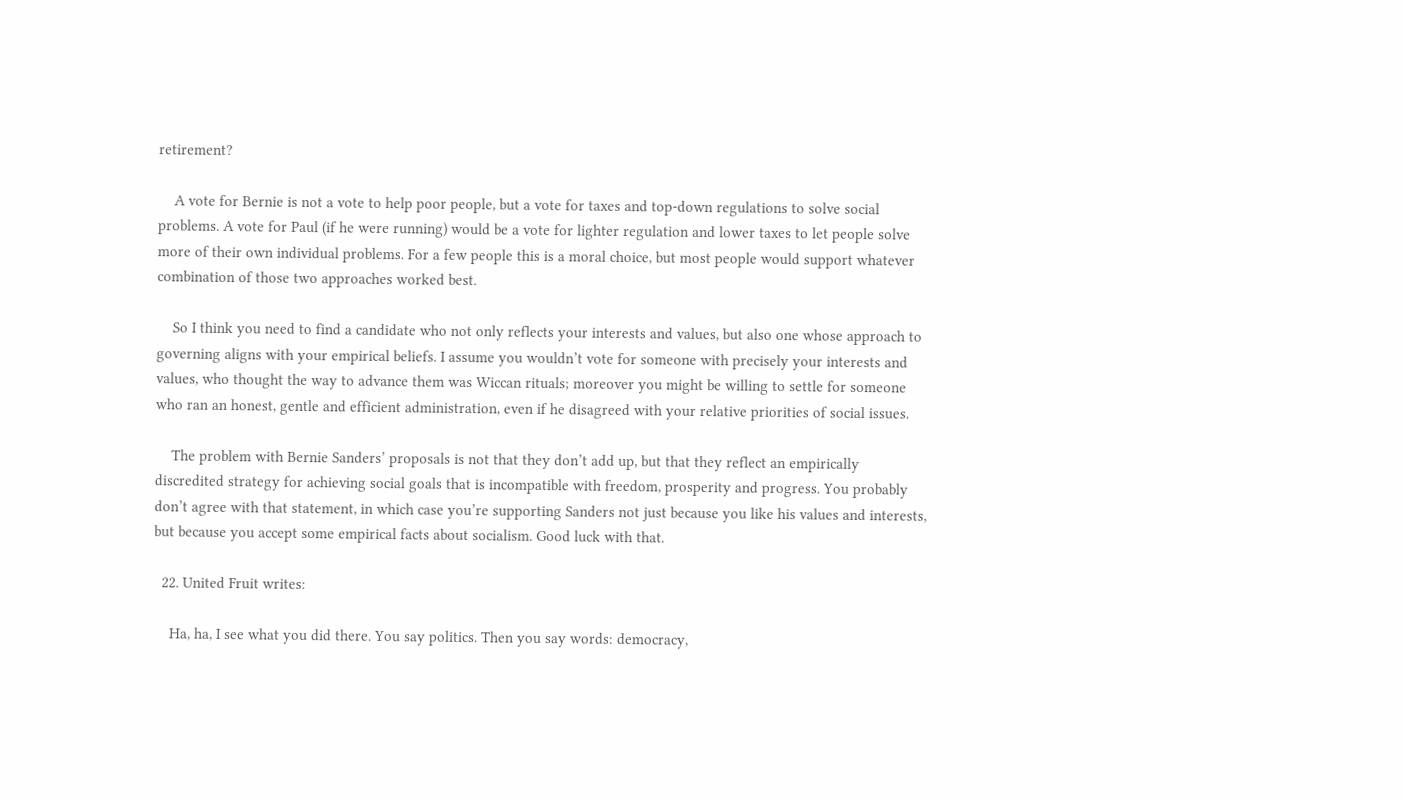retirement?

    A vote for Bernie is not a vote to help poor people, but a vote for taxes and top-down regulations to solve social problems. A vote for Paul (if he were running) would be a vote for lighter regulation and lower taxes to let people solve more of their own individual problems. For a few people this is a moral choice, but most people would support whatever combination of those two approaches worked best.

    So I think you need to find a candidate who not only reflects your interests and values, but also one whose approach to governing aligns with your empirical beliefs. I assume you wouldn’t vote for someone with precisely your interests and values, who thought the way to advance them was Wiccan rituals; moreover you might be willing to settle for someone who ran an honest, gentle and efficient administration, even if he disagreed with your relative priorities of social issues.

    The problem with Bernie Sanders’ proposals is not that they don’t add up, but that they reflect an empirically discredited strategy for achieving social goals that is incompatible with freedom, prosperity and progress. You probably don’t agree with that statement, in which case you’re supporting Sanders not just because you like his values and interests, but because you accept some empirical facts about socialism. Good luck with that.

  22. United Fruit writes:

    Ha, ha, I see what you did there. You say politics. Then you say words: democracy,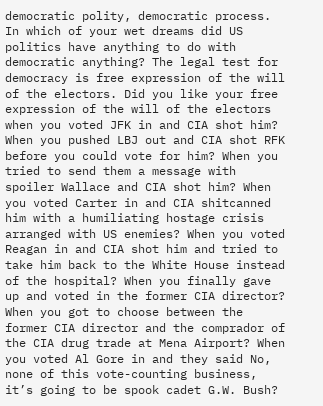democratic polity, democratic process. In which of your wet dreams did US politics have anything to do with democratic anything? The legal test for democracy is free expression of the will of the electors. Did you like your free expression of the will of the electors when you voted JFK in and CIA shot him? When you pushed LBJ out and CIA shot RFK before you could vote for him? When you tried to send them a message with spoiler Wallace and CIA shot him? When you voted Carter in and CIA shitcanned him with a humiliating hostage crisis arranged with US enemies? When you voted Reagan in and CIA shot him and tried to take him back to the White House instead of the hospital? When you finally gave up and voted in the former CIA director? When you got to choose between the former CIA director and the comprador of the CIA drug trade at Mena Airport? When you voted Al Gore in and they said No, none of this vote-counting business, it’s going to be spook cadet G.W. Bush?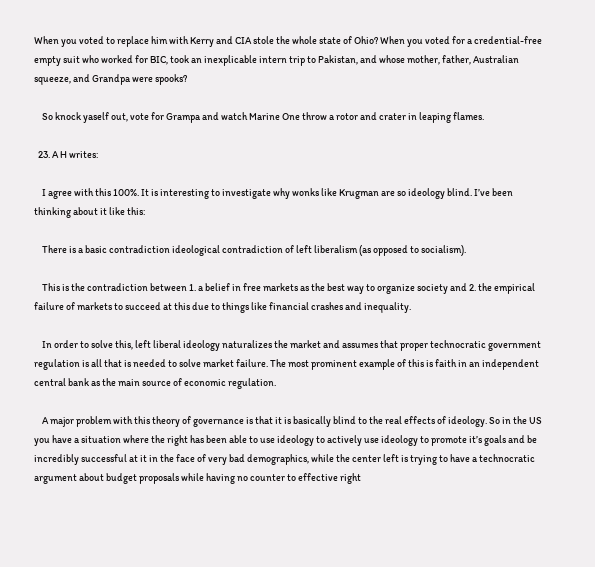When you voted to replace him with Kerry and CIA stole the whole state of Ohio? When you voted for a credential-free empty suit who worked for BIC, took an inexplicable intern trip to Pakistan, and whose mother, father, Australian squeeze, and Grandpa were spooks?

    So knock yaself out, vote for Grampa and watch Marine One throw a rotor and crater in leaping flames.

  23. A H writes:

    I agree with this 100%. It is interesting to investigate why wonks like Krugman are so ideology blind. I’ve been thinking about it like this:

    There is a basic contradiction ideological contradiction of left liberalism (as opposed to socialism).

    This is the contradiction between 1. a belief in free markets as the best way to organize society and 2. the empirical failure of markets to succeed at this due to things like financial crashes and inequality.

    In order to solve this, left liberal ideology naturalizes the market and assumes that proper technocratic government regulation is all that is needed to solve market failure. The most prominent example of this is faith in an independent central bank as the main source of economic regulation.

    A major problem with this theory of governance is that it is basically blind to the real effects of ideology. So in the US you have a situation where the right has been able to use ideology to actively use ideology to promote it’s goals and be incredibly successful at it in the face of very bad demographics, while the center left is trying to have a technocratic argument about budget proposals while having no counter to effective right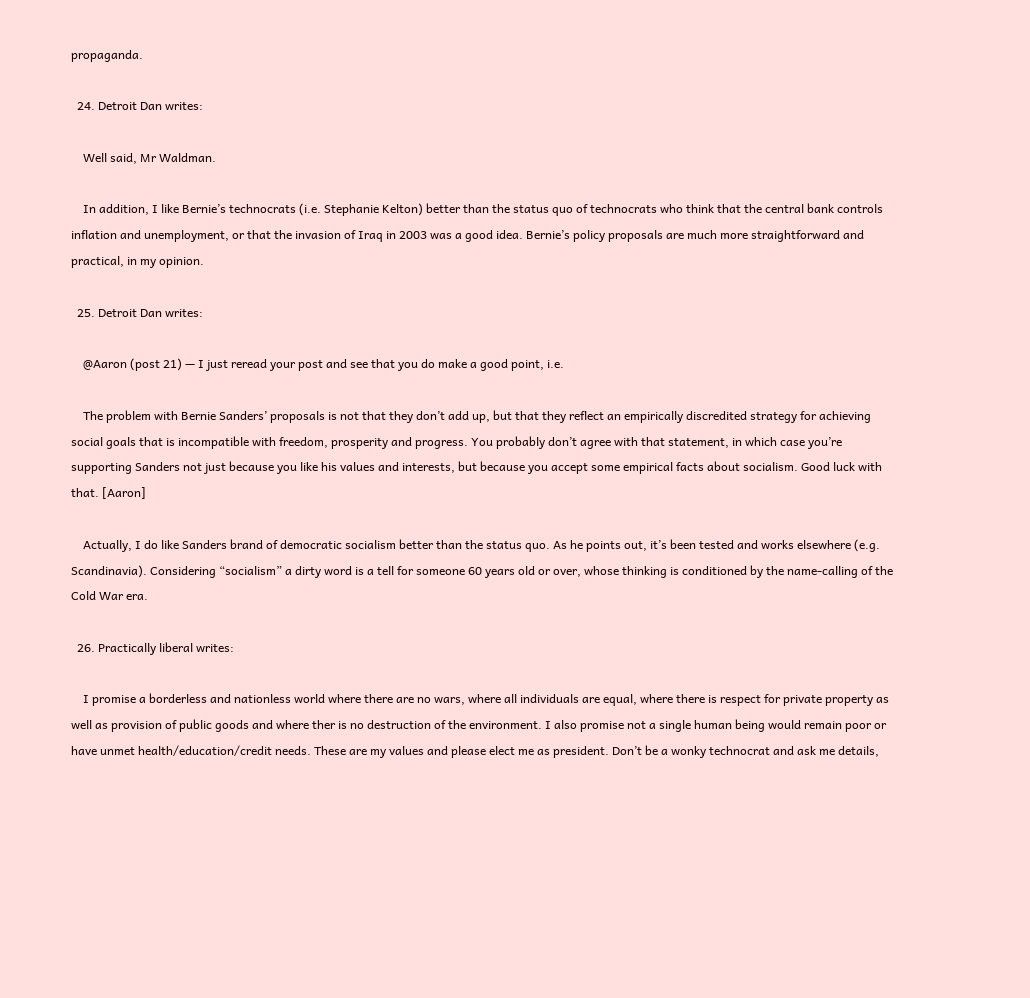propaganda.

  24. Detroit Dan writes:

    Well said, Mr Waldman.

    In addition, I like Bernie’s technocrats (i.e. Stephanie Kelton) better than the status quo of technocrats who think that the central bank controls inflation and unemployment, or that the invasion of Iraq in 2003 was a good idea. Bernie’s policy proposals are much more straightforward and practical, in my opinion.

  25. Detroit Dan writes:

    @Aaron (post 21) — I just reread your post and see that you do make a good point, i.e.

    The problem with Bernie Sanders’ proposals is not that they don’t add up, but that they reflect an empirically discredited strategy for achieving social goals that is incompatible with freedom, prosperity and progress. You probably don’t agree with that statement, in which case you’re supporting Sanders not just because you like his values and interests, but because you accept some empirical facts about socialism. Good luck with that. [Aaron]

    Actually, I do like Sanders brand of democratic socialism better than the status quo. As he points out, it’s been tested and works elsewhere (e.g. Scandinavia). Considering “socialism” a dirty word is a tell for someone 60 years old or over, whose thinking is conditioned by the name-calling of the Cold War era.

  26. Practically liberal writes:

    I promise a borderless and nationless world where there are no wars, where all individuals are equal, where there is respect for private property as well as provision of public goods and where ther is no destruction of the environment. I also promise not a single human being would remain poor or have unmet health/education/credit needs. These are my values and please elect me as president. Don’t be a wonky technocrat and ask me details,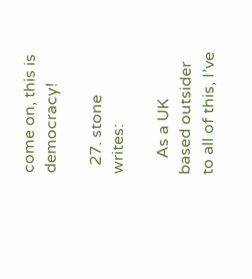come on, this is democracy!

  27. stone writes:

    As a UK based outsider to all of this, I’ve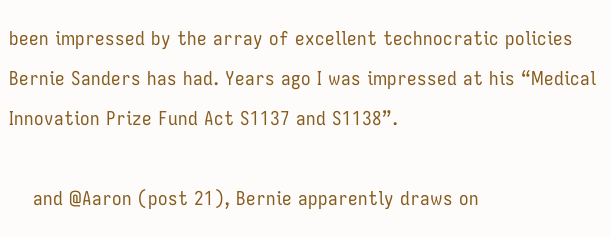been impressed by the array of excellent technocratic policies Bernie Sanders has had. Years ago I was impressed at his “Medical Innovation Prize Fund Act S1137 and S1138”.

    and @Aaron (post 21), Bernie apparently draws on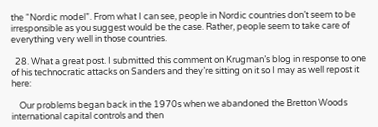the “Nordic model”. From what I can see, people in Nordic countries don’t seem to be irresponsible as you suggest would be the case. Rather, people seem to take care of everything very well in those countries.

  28. What a great post. I submitted this comment on Krugman’s blog in response to one of his technocratic attacks on Sanders and they’re sitting on it so I may as well repost it here:

    Our problems began back in the 1970s when we abandoned the Bretton Woods international capital controls and then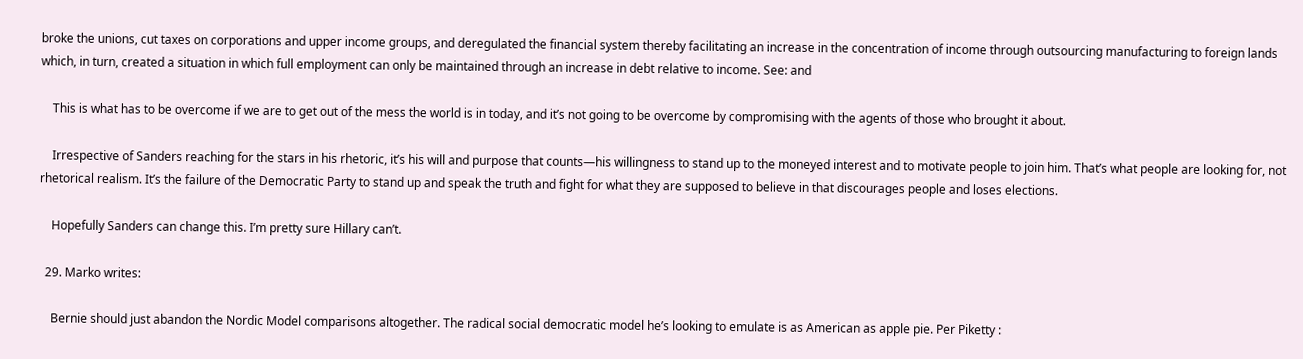broke the unions, cut taxes on corporations and upper income groups, and deregulated the financial system thereby facilitating an increase in the concentration of income through outsourcing manufacturing to foreign lands which, in turn, created a situation in which full employment can only be maintained through an increase in debt relative to income. See: and

    This is what has to be overcome if we are to get out of the mess the world is in today, and it’s not going to be overcome by compromising with the agents of those who brought it about.

    Irrespective of Sanders reaching for the stars in his rhetoric, it’s his will and purpose that counts—his willingness to stand up to the moneyed interest and to motivate people to join him. That’s what people are looking for, not rhetorical realism. It’s the failure of the Democratic Party to stand up and speak the truth and fight for what they are supposed to believe in that discourages people and loses elections.

    Hopefully Sanders can change this. I’m pretty sure Hillary can’t.

  29. Marko writes:

    Bernie should just abandon the Nordic Model comparisons altogether. The radical social democratic model he’s looking to emulate is as American as apple pie. Per Piketty :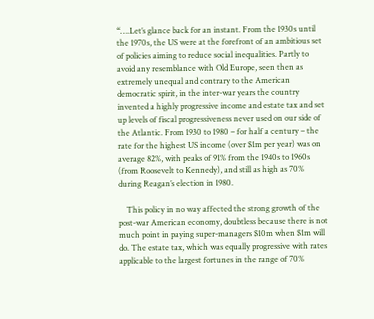“….Let’s glance back for an instant. From the 1930s until the 1970s, the US were at the forefront of an ambitious set of policies aiming to reduce social inequalities. Partly to avoid any resemblance with Old Europe, seen then as extremely unequal and contrary to the American democratic spirit, in the inter-war years the country invented a highly progressive income and estate tax and set up levels of fiscal progressiveness never used on our side of the Atlantic. From 1930 to 1980 – for half a century – the rate for the highest US income (over $1m per year) was on average 82%, with peaks of 91% from the 1940s to 1960s (from Roosevelt to Kennedy), and still as high as 70% during Reagan’s election in 1980.

    This policy in no way affected the strong growth of the post-war American economy, doubtless because there is not much point in paying super-managers $10m when $1m will do. The estate tax, which was equally progressive with rates applicable to the largest fortunes in the range of 70%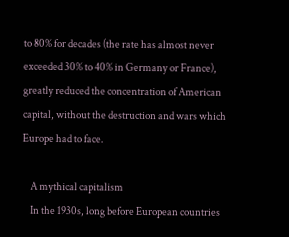to 80% for decades (the rate has almost never exceeded 30% to 40% in Germany or France), greatly reduced the concentration of American capital, without the destruction and wars which Europe had to face.

    A mythical capitalism
    In the 1930s, long before European countries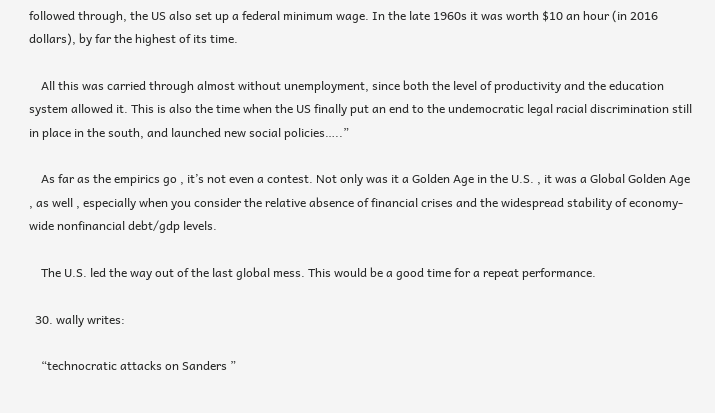followed through, the US also set up a federal minimum wage. In the late 1960s it was worth $10 an hour (in 2016 dollars), by far the highest of its time.

    All this was carried through almost without unemployment, since both the level of productivity and the education system allowed it. This is also the time when the US finally put an end to the undemocratic legal racial discrimination still in place in the south, and launched new social policies…..”

    As far as the empirics go , it’s not even a contest. Not only was it a Golden Age in the U.S. , it was a Global Golden Age , as well , especially when you consider the relative absence of financial crises and the widespread stability of economy-wide nonfinancial debt/gdp levels.

    The U.S. led the way out of the last global mess. This would be a good time for a repeat performance.

  30. wally writes:

    “technocratic attacks on Sanders ”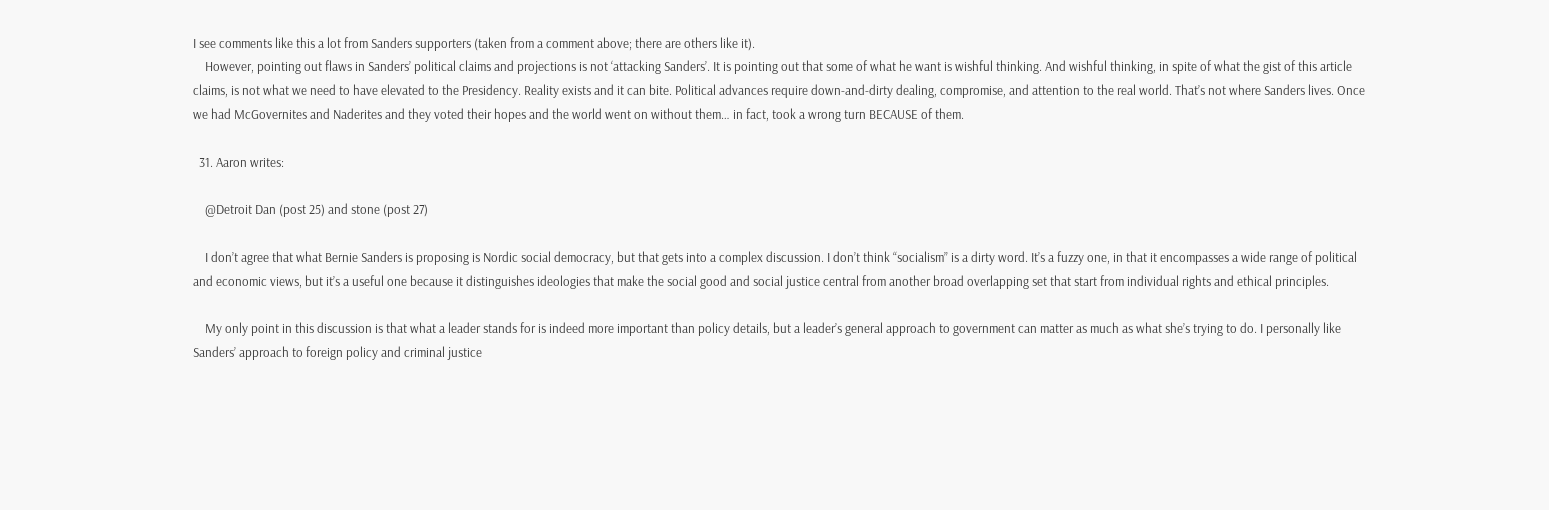I see comments like this a lot from Sanders supporters (taken from a comment above; there are others like it).
    However, pointing out flaws in Sanders’ political claims and projections is not ‘attacking Sanders’. It is pointing out that some of what he want is wishful thinking. And wishful thinking, in spite of what the gist of this article claims, is not what we need to have elevated to the Presidency. Reality exists and it can bite. Political advances require down-and-dirty dealing, compromise, and attention to the real world. That’s not where Sanders lives. Once we had McGovernites and Naderites and they voted their hopes and the world went on without them… in fact, took a wrong turn BECAUSE of them.

  31. Aaron writes:

    @Detroit Dan (post 25) and stone (post 27)

    I don’t agree that what Bernie Sanders is proposing is Nordic social democracy, but that gets into a complex discussion. I don’t think “socialism” is a dirty word. It’s a fuzzy one, in that it encompasses a wide range of political and economic views, but it’s a useful one because it distinguishes ideologies that make the social good and social justice central from another broad overlapping set that start from individual rights and ethical principles.

    My only point in this discussion is that what a leader stands for is indeed more important than policy details, but a leader’s general approach to government can matter as much as what she’s trying to do. I personally like Sanders’ approach to foreign policy and criminal justice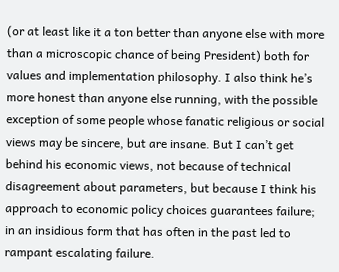(or at least like it a ton better than anyone else with more than a microscopic chance of being President) both for values and implementation philosophy. I also think he’s more honest than anyone else running, with the possible exception of some people whose fanatic religious or social views may be sincere, but are insane. But I can’t get behind his economic views, not because of technical disagreement about parameters, but because I think his approach to economic policy choices guarantees failure; in an insidious form that has often in the past led to rampant escalating failure.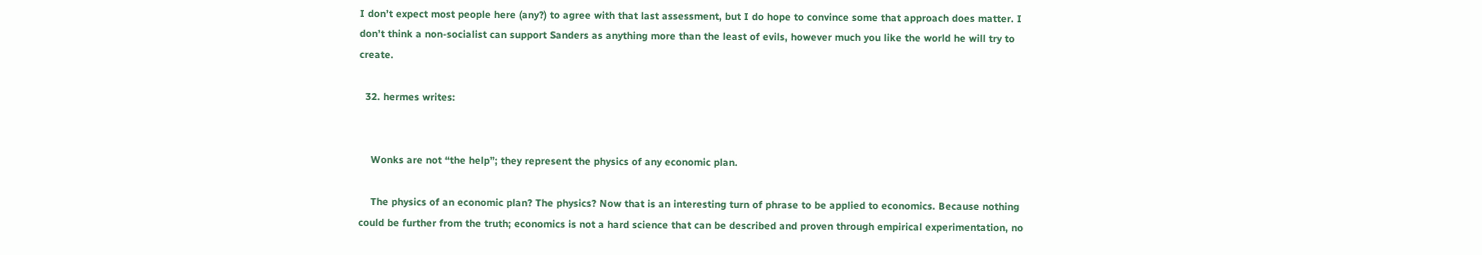I don’t expect most people here (any?) to agree with that last assessment, but I do hope to convince some that approach does matter. I don’t think a non-socialist can support Sanders as anything more than the least of evils, however much you like the world he will try to create.

  32. hermes writes:


    Wonks are not “the help”; they represent the physics of any economic plan.

    The physics of an economic plan? The physics? Now that is an interesting turn of phrase to be applied to economics. Because nothing could be further from the truth; economics is not a hard science that can be described and proven through empirical experimentation, no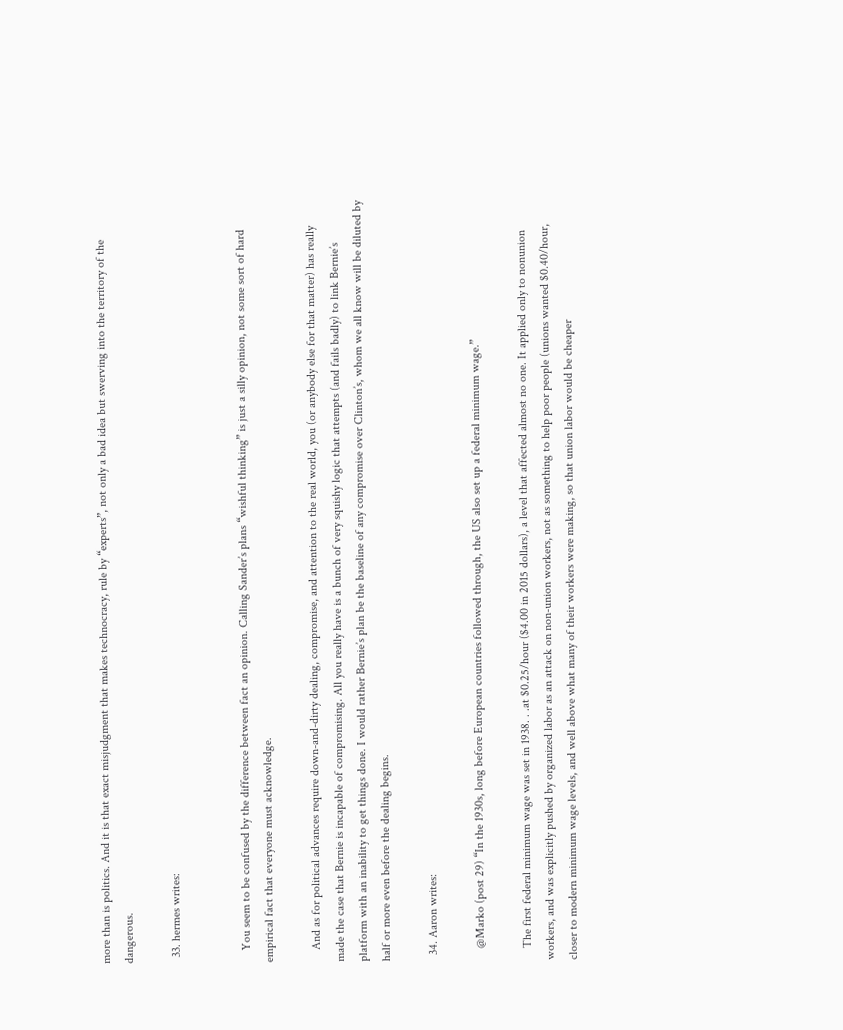more than is politics. And it is that exact misjudgment that makes technocracy, rule by “experts”, not only a bad idea but swerving into the territory of the dangerous.

  33. hermes writes:


    You seem to be confused by the difference between fact an opinion. Calling Sander’s plans “wishful thinking” is just a silly opinion, not some sort of hard empirical fact that everyone must acknowledge.

    And as for political advances require down-and-dirty dealing, compromise, and attention to the real world, you (or anybody else for that matter) has really made the case that Bernie is incapable of compromising. All you really have is a bunch of very squishy logic that attempts (and fails badly) to link Bernie’s platform with an inability to get things done. I would rather Bernie’s plan be the baseline of any compromise over Clinton’s, whom we all know will be diluted by half or more even before the dealing begins.

  34. Aaron writes:

    @Marko (post 29) “In the 1930s, long before European countries followed through, the US also set up a federal minimum wage.”

    The first federal minimum wage was set in 1938. . .at $0.25/hour ($4.00 in 2015 dollars), a level that affected almost no one. It applied only to nonunion workers, and was explicitly pushed by organized labor as an attack on non-union workers, not as something to help poor people (unions wanted $0.40/hour, closer to modern minimum wage levels, and well above what many of their workers were making, so that union labor would be cheaper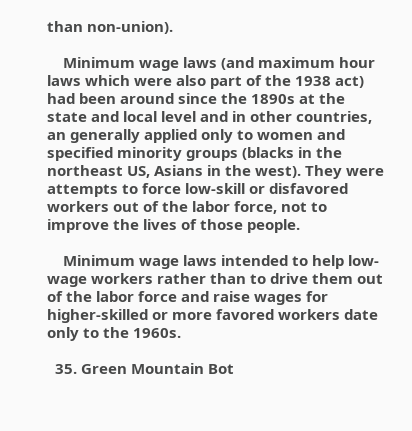than non-union).

    Minimum wage laws (and maximum hour laws which were also part of the 1938 act) had been around since the 1890s at the state and local level and in other countries, an generally applied only to women and specified minority groups (blacks in the northeast US, Asians in the west). They were attempts to force low-skill or disfavored workers out of the labor force, not to improve the lives of those people.

    Minimum wage laws intended to help low-wage workers rather than to drive them out of the labor force and raise wages for higher-skilled or more favored workers date only to the 1960s.

  35. Green Mountain Bot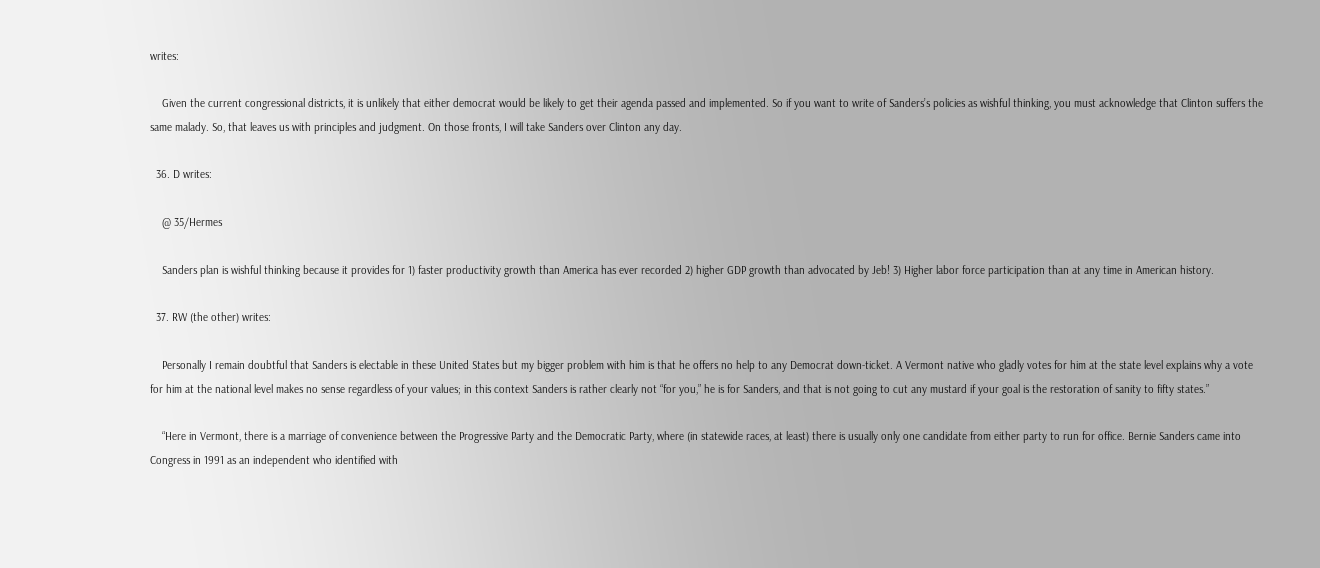writes:

    Given the current congressional districts, it is unlikely that either democrat would be likely to get their agenda passed and implemented. So if you want to write of Sanders’s policies as wishful thinking, you must acknowledge that Clinton suffers the same malady. So, that leaves us with principles and judgment. On those fronts, I will take Sanders over Clinton any day.

  36. D writes:

    @ 35/Hermes

    Sanders plan is wishful thinking because it provides for 1) faster productivity growth than America has ever recorded 2) higher GDP growth than advocated by Jeb! 3) Higher labor force participation than at any time in American history.

  37. RW (the other) writes:

    Personally I remain doubtful that Sanders is electable in these United States but my bigger problem with him is that he offers no help to any Democrat down-ticket. A Vermont native who gladly votes for him at the state level explains why a vote for him at the national level makes no sense regardless of your values; in this context Sanders is rather clearly not “for you,” he is for Sanders, and that is not going to cut any mustard if your goal is the restoration of sanity to fifty states.”

    “Here in Vermont, there is a marriage of convenience between the Progressive Party and the Democratic Party, where (in statewide races, at least) there is usually only one candidate from either party to run for office. Bernie Sanders came into Congress in 1991 as an independent who identified with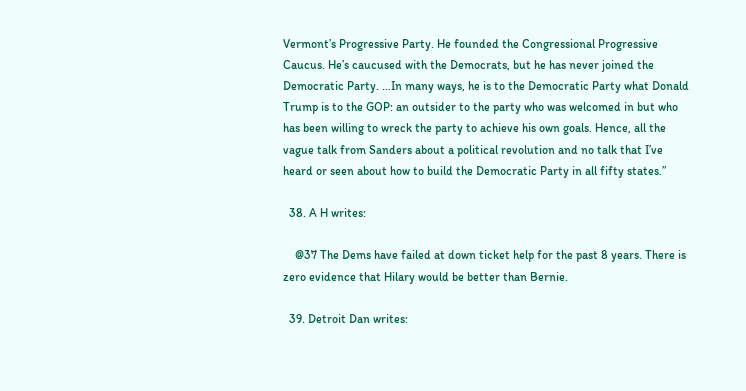Vermont’s Progressive Party. He founded the Congressional Progressive Caucus. He’s caucused with the Democrats, but he has never joined the Democratic Party. …In many ways, he is to the Democratic Party what Donald Trump is to the GOP: an outsider to the party who was welcomed in but who has been willing to wreck the party to achieve his own goals. Hence, all the vague talk from Sanders about a political revolution and no talk that I’ve heard or seen about how to build the Democratic Party in all fifty states.”

  38. A H writes:

    @37 The Dems have failed at down ticket help for the past 8 years. There is zero evidence that Hilary would be better than Bernie.

  39. Detroit Dan writes: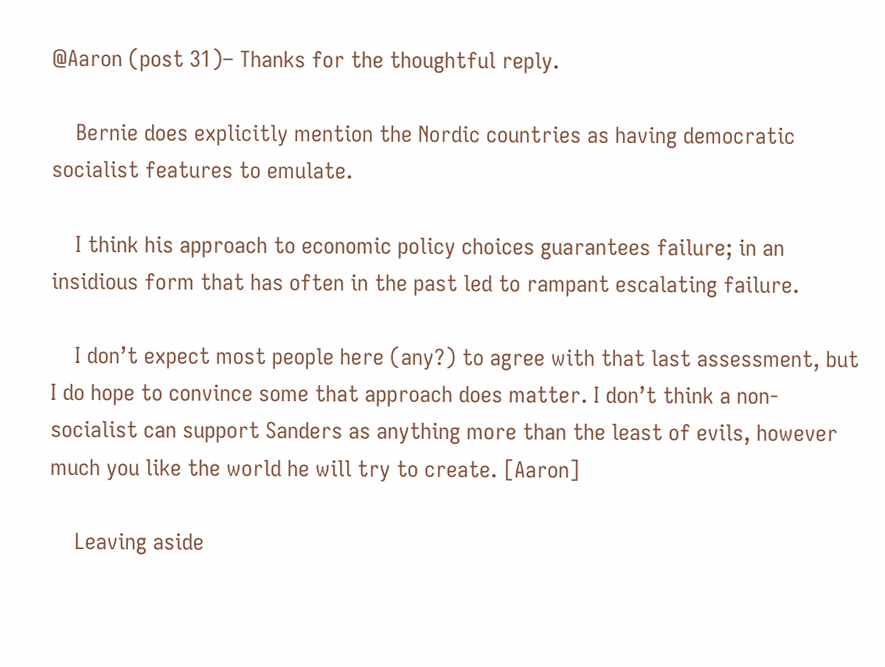@Aaron (post 31)– Thanks for the thoughtful reply.

    Bernie does explicitly mention the Nordic countries as having democratic socialist features to emulate.

    I think his approach to economic policy choices guarantees failure; in an insidious form that has often in the past led to rampant escalating failure.

    I don’t expect most people here (any?) to agree with that last assessment, but I do hope to convince some that approach does matter. I don’t think a non-socialist can support Sanders as anything more than the least of evils, however much you like the world he will try to create. [Aaron]

    Leaving aside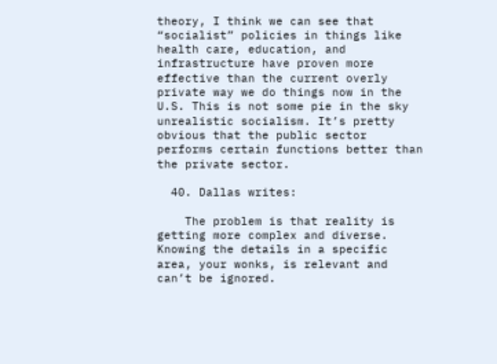theory, I think we can see that “socialist” policies in things like health care, education, and infrastructure have proven more effective than the current overly private way we do things now in the U.S. This is not some pie in the sky unrealistic socialism. It’s pretty obvious that the public sector performs certain functions better than the private sector.

  40. Dallas writes:

    The problem is that reality is getting more complex and diverse. Knowing the details in a specific area, your wonks, is relevant and can’t be ignored.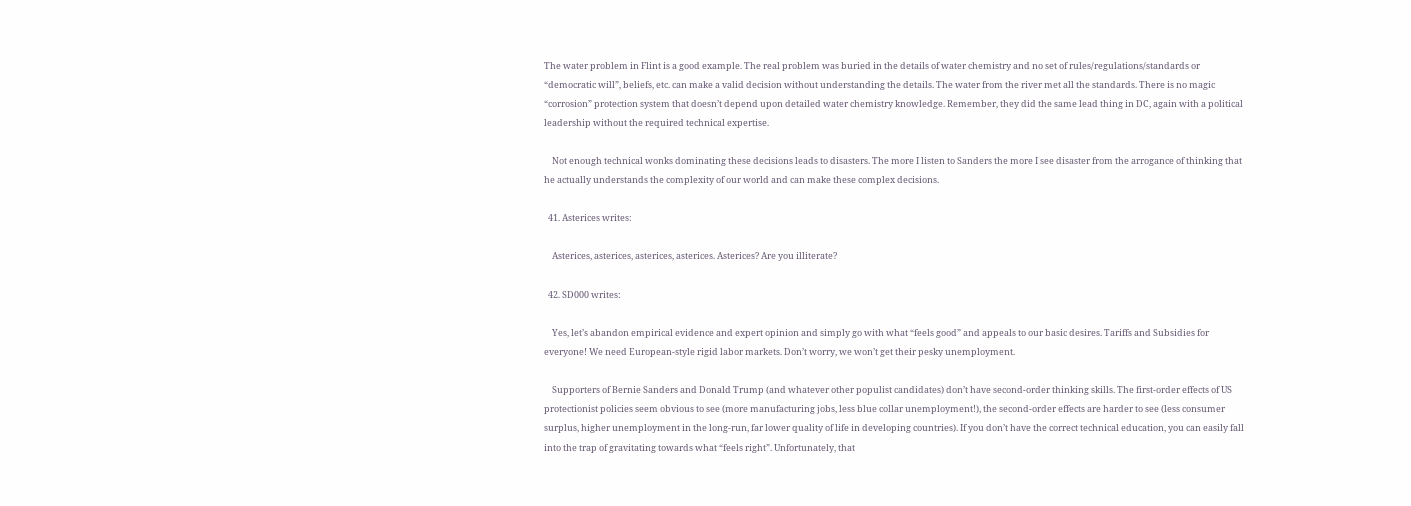The water problem in Flint is a good example. The real problem was buried in the details of water chemistry and no set of rules/regulations/standards or “democratic will”, beliefs, etc. can make a valid decision without understanding the details. The water from the river met all the standards. There is no magic “corrosion” protection system that doesn’t depend upon detailed water chemistry knowledge. Remember, they did the same lead thing in DC, again with a political leadership without the required technical expertise.

    Not enough technical wonks dominating these decisions leads to disasters. The more I listen to Sanders the more I see disaster from the arrogance of thinking that he actually understands the complexity of our world and can make these complex decisions.

  41. Asterices writes:

    Asterices, asterices, asterices, asterices. Asterices? Are you illiterate?

  42. SD000 writes:

    Yes, let’s abandon empirical evidence and expert opinion and simply go with what “feels good” and appeals to our basic desires. Tariffs and Subsidies for everyone! We need European-style rigid labor markets. Don’t worry, we won’t get their pesky unemployment.

    Supporters of Bernie Sanders and Donald Trump (and whatever other populist candidates) don’t have second-order thinking skills. The first-order effects of US protectionist policies seem obvious to see (more manufacturing jobs, less blue collar unemployment!), the second-order effects are harder to see (less consumer surplus, higher unemployment in the long-run, far lower quality of life in developing countries). If you don’t have the correct technical education, you can easily fall into the trap of gravitating towards what “feels right”. Unfortunately, that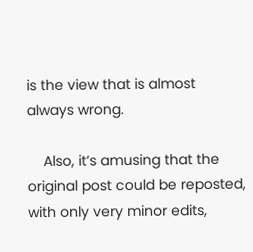is the view that is almost always wrong.

    Also, it’s amusing that the original post could be reposted, with only very minor edits,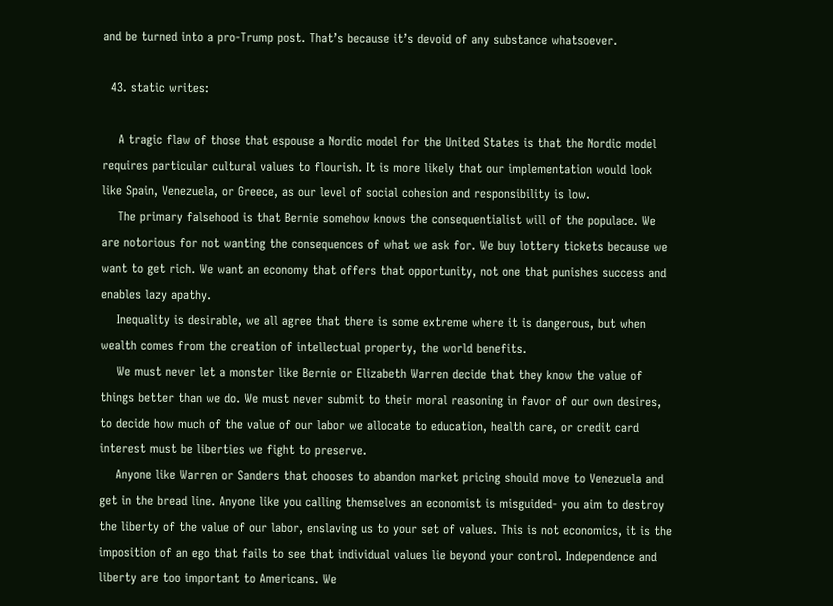and be turned into a pro-Trump post. That’s because it’s devoid of any substance whatsoever.

  43. static writes:

    A tragic flaw of those that espouse a Nordic model for the United States is that the Nordic model requires particular cultural values to flourish. It is more likely that our implementation would look like Spain, Venezuela, or Greece, as our level of social cohesion and responsibility is low.
    The primary falsehood is that Bernie somehow knows the consequentialist will of the populace. We are notorious for not wanting the consequences of what we ask for. We buy lottery tickets because we want to get rich. We want an economy that offers that opportunity, not one that punishes success and enables lazy apathy.
    Inequality is desirable, we all agree that there is some extreme where it is dangerous, but when wealth comes from the creation of intellectual property, the world benefits.
    We must never let a monster like Bernie or Elizabeth Warren decide that they know the value of things better than we do. We must never submit to their moral reasoning in favor of our own desires, to decide how much of the value of our labor we allocate to education, health care, or credit card interest must be liberties we fight to preserve.
    Anyone like Warren or Sanders that chooses to abandon market pricing should move to Venezuela and get in the bread line. Anyone like you calling themselves an economist is misguided- you aim to destroy the liberty of the value of our labor, enslaving us to your set of values. This is not economics, it is the imposition of an ego that fails to see that individual values lie beyond your control. Independence and liberty are too important to Americans. We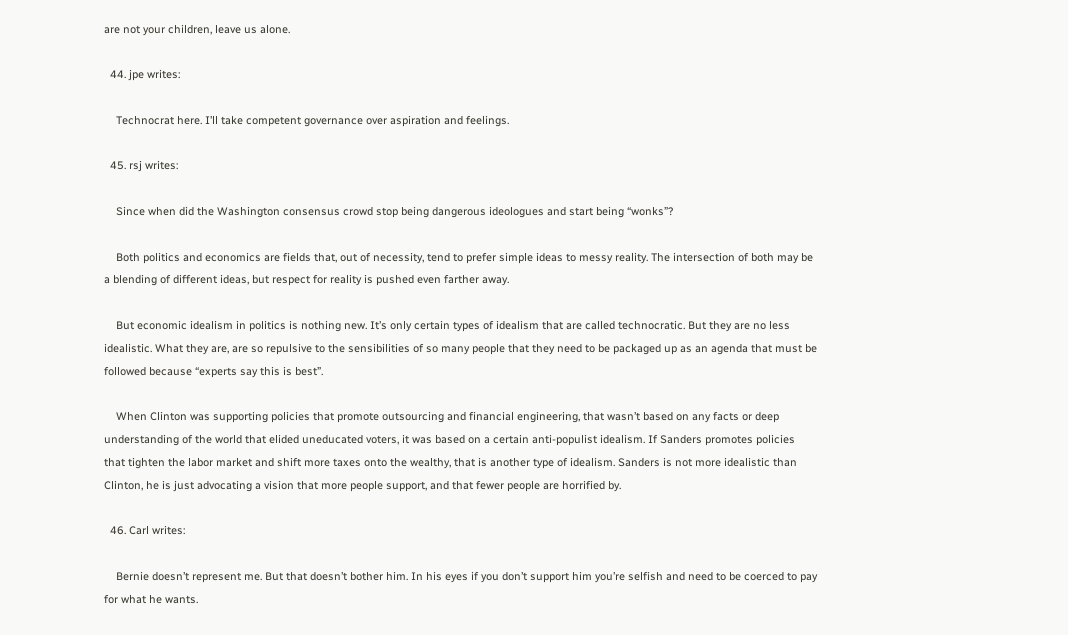are not your children, leave us alone.

  44. jpe writes:

    Technocrat here. I’ll take competent governance over aspiration and feelings.

  45. rsj writes:

    Since when did the Washington consensus crowd stop being dangerous ideologues and start being “wonks”?

    Both politics and economics are fields that, out of necessity, tend to prefer simple ideas to messy reality. The intersection of both may be a blending of different ideas, but respect for reality is pushed even farther away.

    But economic idealism in politics is nothing new. It’s only certain types of idealism that are called technocratic. But they are no less idealistic. What they are, are so repulsive to the sensibilities of so many people that they need to be packaged up as an agenda that must be followed because “experts say this is best”.

    When Clinton was supporting policies that promote outsourcing and financial engineering, that wasn’t based on any facts or deep understanding of the world that elided uneducated voters, it was based on a certain anti-populist idealism. If Sanders promotes policies that tighten the labor market and shift more taxes onto the wealthy, that is another type of idealism. Sanders is not more idealistic than Clinton, he is just advocating a vision that more people support, and that fewer people are horrified by.

  46. Carl writes:

    Bernie doesn’t represent me. But that doesn’t bother him. In his eyes if you don’t support him you’re selfish and need to be coerced to pay for what he wants.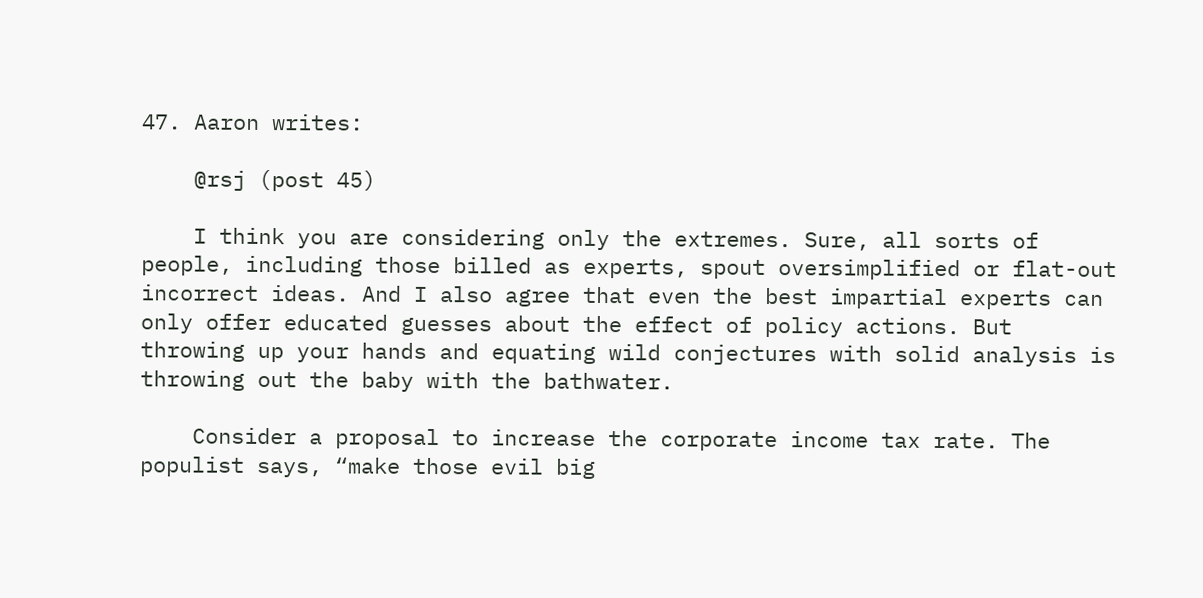47. Aaron writes:

    @rsj (post 45)

    I think you are considering only the extremes. Sure, all sorts of people, including those billed as experts, spout oversimplified or flat-out incorrect ideas. And I also agree that even the best impartial experts can only offer educated guesses about the effect of policy actions. But throwing up your hands and equating wild conjectures with solid analysis is throwing out the baby with the bathwater.

    Consider a proposal to increase the corporate income tax rate. The populist says, “make those evil big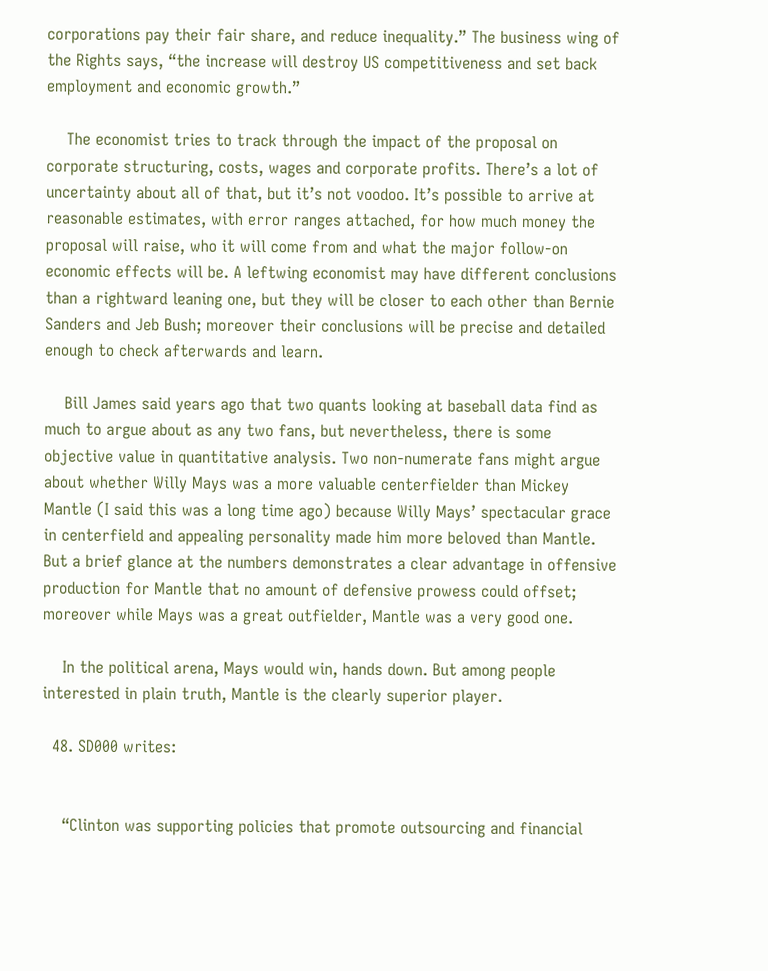corporations pay their fair share, and reduce inequality.” The business wing of the Rights says, “the increase will destroy US competitiveness and set back employment and economic growth.”

    The economist tries to track through the impact of the proposal on corporate structuring, costs, wages and corporate profits. There’s a lot of uncertainty about all of that, but it’s not voodoo. It’s possible to arrive at reasonable estimates, with error ranges attached, for how much money the proposal will raise, who it will come from and what the major follow-on economic effects will be. A leftwing economist may have different conclusions than a rightward leaning one, but they will be closer to each other than Bernie Sanders and Jeb Bush; moreover their conclusions will be precise and detailed enough to check afterwards and learn.

    Bill James said years ago that two quants looking at baseball data find as much to argue about as any two fans, but nevertheless, there is some objective value in quantitative analysis. Two non-numerate fans might argue about whether Willy Mays was a more valuable centerfielder than Mickey Mantle (I said this was a long time ago) because Willy Mays’ spectacular grace in centerfield and appealing personality made him more beloved than Mantle. But a brief glance at the numbers demonstrates a clear advantage in offensive production for Mantle that no amount of defensive prowess could offset; moreover while Mays was a great outfielder, Mantle was a very good one.

    In the political arena, Mays would win, hands down. But among people interested in plain truth, Mantle is the clearly superior player.

  48. SD000 writes:


    “Clinton was supporting policies that promote outsourcing and financial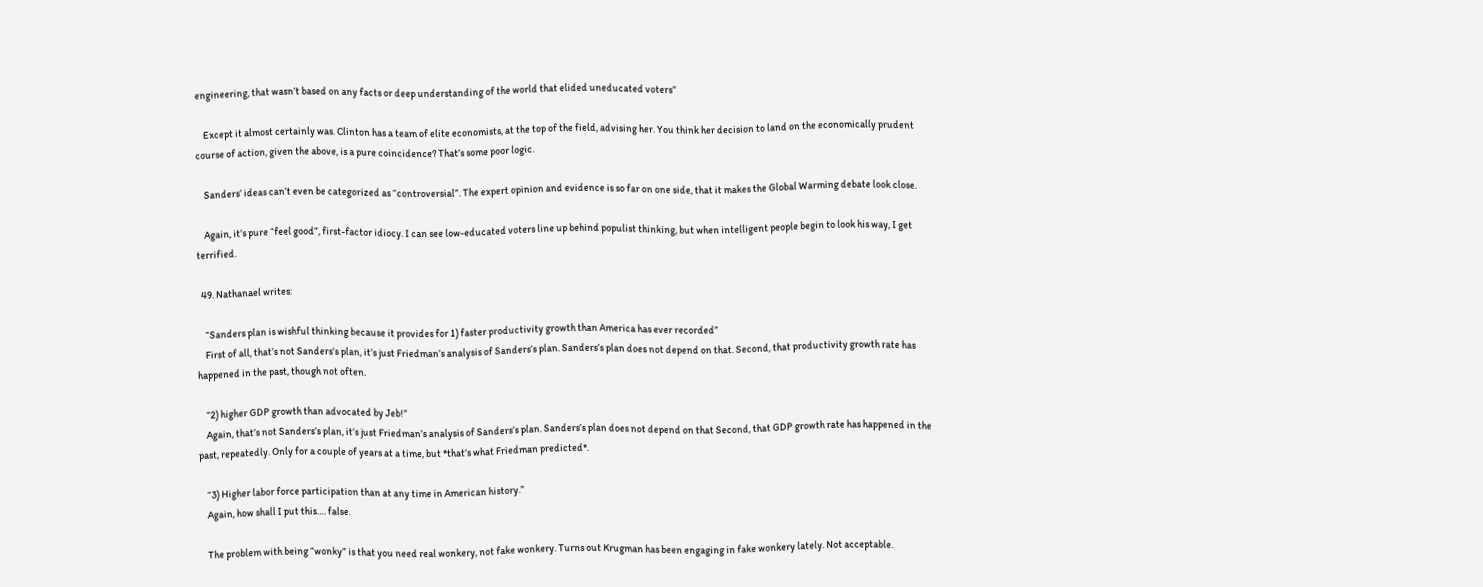engineering, that wasn’t based on any facts or deep understanding of the world that elided uneducated voters”

    Except it almost certainly was. Clinton has a team of elite economists, at the top of the field, advising her. You think her decision to land on the economically prudent course of action, given the above, is a pure coincidence? That’s some poor logic.

    Sanders’ ideas can’t even be categorized as “controversial”. The expert opinion and evidence is so far on one side, that it makes the Global Warming debate look close.

    Again, it’s pure “feel good”, first-factor idiocy. I can see low-educated voters line up behind populist thinking, but when intelligent people begin to look his way, I get terrified.

  49. Nathanael writes:

    “Sanders plan is wishful thinking because it provides for 1) faster productivity growth than America has ever recorded”
    First of all, that’s not Sanders’s plan, it’s just Friedman’s analysis of Sanders’s plan. Sanders’s plan does not depend on that. Second, that productivity growth rate has happened in the past, though not often.

    “2) higher GDP growth than advocated by Jeb!”
    Again, that’s not Sanders’s plan, it’s just Friedman’s analysis of Sanders’s plan. Sanders’s plan does not depend on that Second, that GDP growth rate has happened in the past, repeatedly. Only for a couple of years at a time, but *that’s what Friedman predicted*.

    “3) Higher labor force participation than at any time in American history.”
    Again, how shall I put this…. false.

    The problem with being “wonky” is that you need real wonkery, not fake wonkery. Turns out Krugman has been engaging in fake wonkery lately. Not acceptable.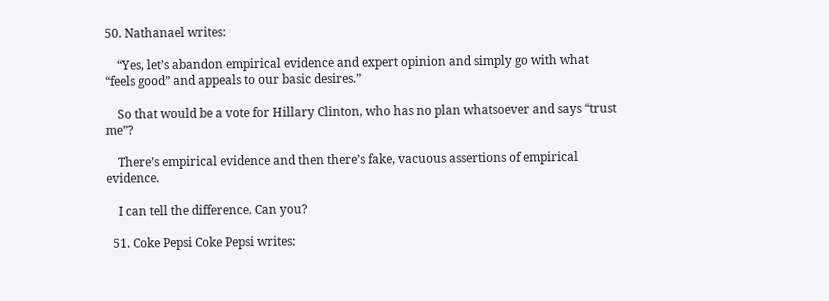50. Nathanael writes:

    “Yes, let’s abandon empirical evidence and expert opinion and simply go with what “feels good” and appeals to our basic desires.”

    So that would be a vote for Hillary Clinton, who has no plan whatsoever and says “trust me”?

    There’s empirical evidence and then there’s fake, vacuous assertions of empirical evidence.

    I can tell the difference. Can you?

  51. Coke Pepsi Coke Pepsi writes: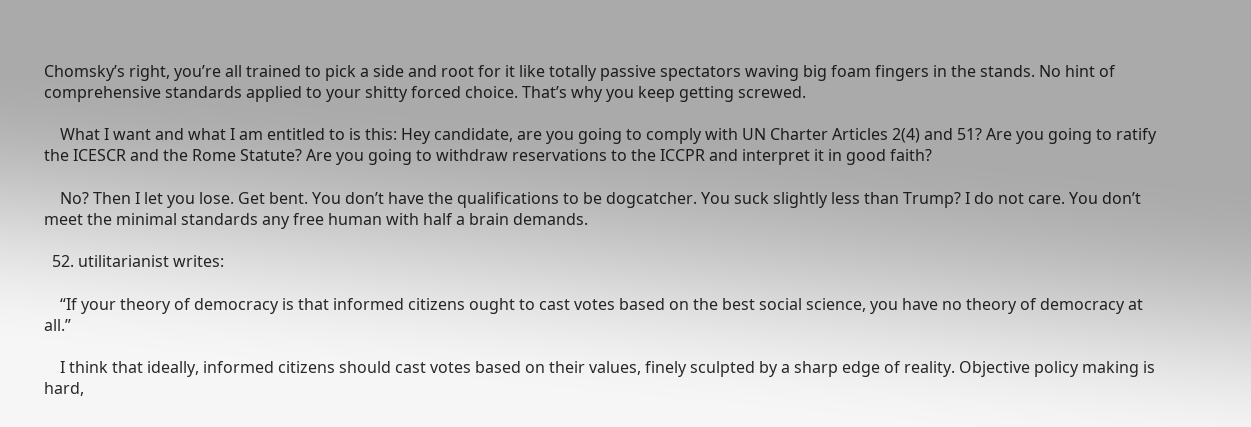Chomsky’s right, you’re all trained to pick a side and root for it like totally passive spectators waving big foam fingers in the stands. No hint of comprehensive standards applied to your shitty forced choice. That’s why you keep getting screwed.

    What I want and what I am entitled to is this: Hey candidate, are you going to comply with UN Charter Articles 2(4) and 51? Are you going to ratify the ICESCR and the Rome Statute? Are you going to withdraw reservations to the ICCPR and interpret it in good faith?

    No? Then I let you lose. Get bent. You don’t have the qualifications to be dogcatcher. You suck slightly less than Trump? I do not care. You don’t meet the minimal standards any free human with half a brain demands.

  52. utilitarianist writes:

    “If your theory of democracy is that informed citizens ought to cast votes based on the best social science, you have no theory of democracy at all.”

    I think that ideally, informed citizens should cast votes based on their values, finely sculpted by a sharp edge of reality. Objective policy making is hard,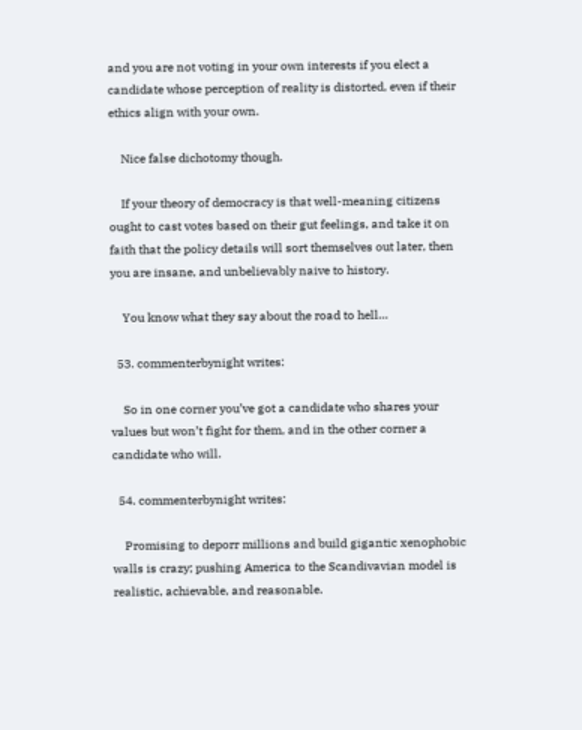and you are not voting in your own interests if you elect a candidate whose perception of reality is distorted, even if their ethics align with your own.

    Nice false dichotomy though.

    If your theory of democracy is that well-meaning citizens ought to cast votes based on their gut feelings, and take it on faith that the policy details will sort themselves out later, then you are insane, and unbelievably naive to history.

    You know what they say about the road to hell…

  53. commenterbynight writes:

    So in one corner you’ve got a candidate who shares your values but won’t fight for them, and in the other corner a candidate who will.

  54. commenterbynight writes:

    Promising to deporr millions and build gigantic xenophobic walls is crazy; pushing America to the Scandivavian model is realistic, achievable, and reasonable.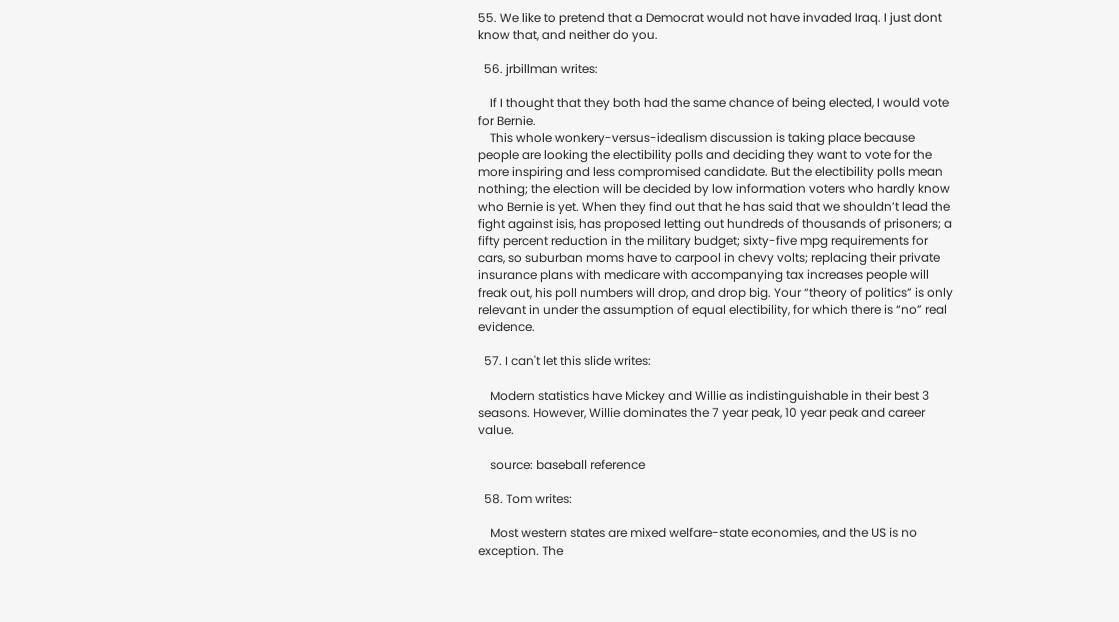55. We like to pretend that a Democrat would not have invaded Iraq. I just dont know that, and neither do you.

  56. jrbillman writes:

    If I thought that they both had the same chance of being elected, I would vote for Bernie.
    This whole wonkery-versus-idealism discussion is taking place because people are looking the electibility polls and deciding they want to vote for the more inspiring and less compromised candidate. But the electibility polls mean nothing; the election will be decided by low information voters who hardly know who Bernie is yet. When they find out that he has said that we shouldn’t lead the fight against isis, has proposed letting out hundreds of thousands of prisoners; a fifty percent reduction in the military budget; sixty-five mpg requirements for cars, so suburban moms have to carpool in chevy volts; replacing their private insurance plans with medicare with accompanying tax increases people will freak out, his poll numbers will drop, and drop big. Your “theory of politics” is only relevant in under the assumption of equal electibility, for which there is “no” real evidence.

  57. I can't let this slide writes:

    Modern statistics have Mickey and Willie as indistinguishable in their best 3 seasons. However, Willie dominates the 7 year peak, 10 year peak and career value.

    source: baseball reference

  58. Tom writes:

    Most western states are mixed welfare-state economies, and the US is no exception. The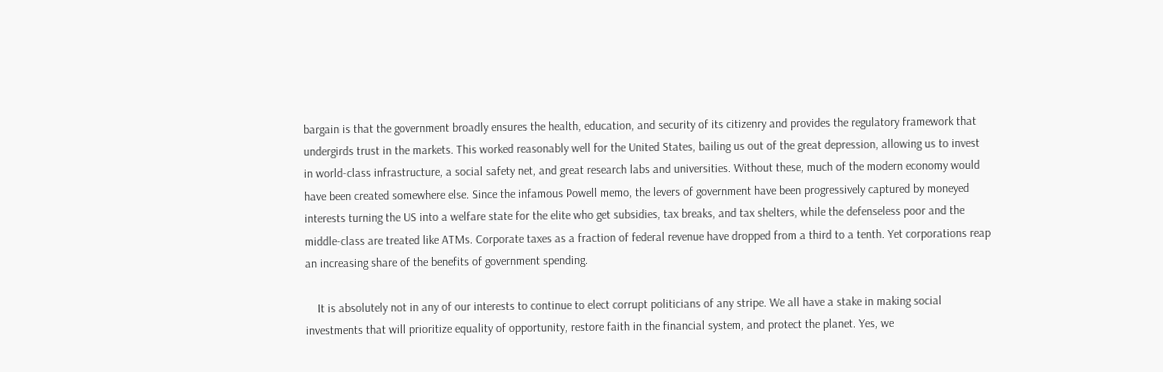bargain is that the government broadly ensures the health, education, and security of its citizenry and provides the regulatory framework that undergirds trust in the markets. This worked reasonably well for the United States, bailing us out of the great depression, allowing us to invest in world-class infrastructure, a social safety net, and great research labs and universities. Without these, much of the modern economy would have been created somewhere else. Since the infamous Powell memo, the levers of government have been progressively captured by moneyed interests turning the US into a welfare state for the elite who get subsidies, tax breaks, and tax shelters, while the defenseless poor and the middle-class are treated like ATMs. Corporate taxes as a fraction of federal revenue have dropped from a third to a tenth. Yet corporations reap an increasing share of the benefits of government spending.

    It is absolutely not in any of our interests to continue to elect corrupt politicians of any stripe. We all have a stake in making social investments that will prioritize equality of opportunity, restore faith in the financial system, and protect the planet. Yes, we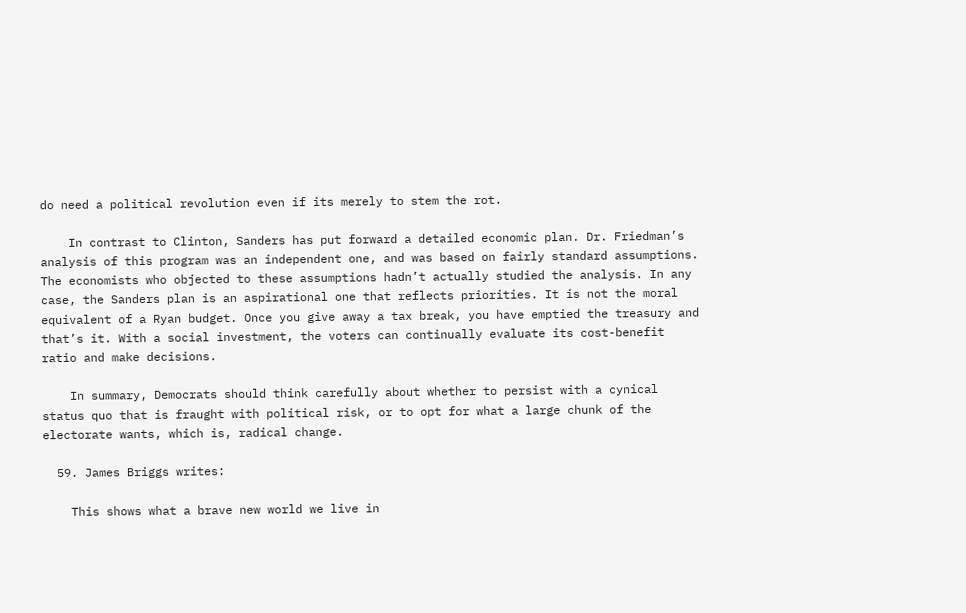do need a political revolution even if its merely to stem the rot.

    In contrast to Clinton, Sanders has put forward a detailed economic plan. Dr. Friedman’s analysis of this program was an independent one, and was based on fairly standard assumptions. The economists who objected to these assumptions hadn’t actually studied the analysis. In any case, the Sanders plan is an aspirational one that reflects priorities. It is not the moral equivalent of a Ryan budget. Once you give away a tax break, you have emptied the treasury and that’s it. With a social investment, the voters can continually evaluate its cost-benefit ratio and make decisions.

    In summary, Democrats should think carefully about whether to persist with a cynical status quo that is fraught with political risk, or to opt for what a large chunk of the electorate wants, which is, radical change.

  59. James Briggs writes:

    This shows what a brave new world we live in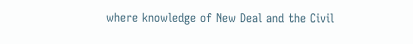where knowledge of New Deal and the Civil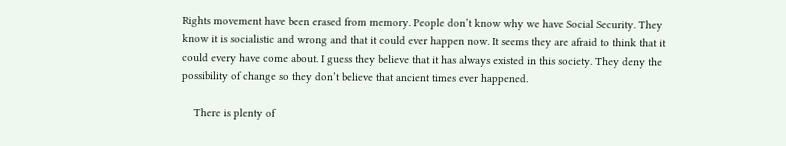Rights movement have been erased from memory. People don’t know why we have Social Security. They know it is socialistic and wrong and that it could ever happen now. It seems they are afraid to think that it could every have come about. I guess they believe that it has always existed in this society. They deny the possibility of change so they don’t believe that ancient times ever happened.

    There is plenty of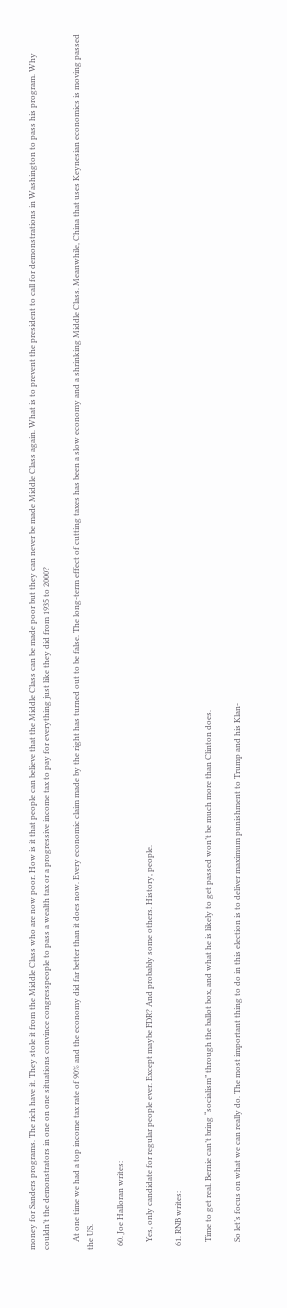money for Sanders programs. The rich have it. They stole it from the Middle Class who are now poor. How is it that people can believe that the Middle Class can be made poor but they can never be made Middle Class again. What is to prevent the president to call for demonstrations in Washington to pass his program. Why couldn’t the demonstrators in one on one situations convince congresspeople to pass a wealth tax or a progressive income tax to pay for everything just like they did from 1935 to 2000?

    At one time we had a top income tax rate of 90% and the economy did far better than it does now. Every economic claim made by the right has turned out to be false. The long-term effect of cutting taxes has been a slow economy and a shrinking Middle Class. Meanwhile, China that uses Keynesian economics is moving passed the US.

  60. Joe Halloran writes:

    Yes, only candidate for regular people ever. Except maybe FDR? And probably some others. History, people.

  61. RNB writes:

    Time to get real. Bernie can’t bring “socialism” through the ballot box, and what he is likely to get passed won’t be much more than Clinton does.

    So let’s focus on what we can really do. The most important thing to do in this election is to deliver maximum punishment to Trump and his Klan-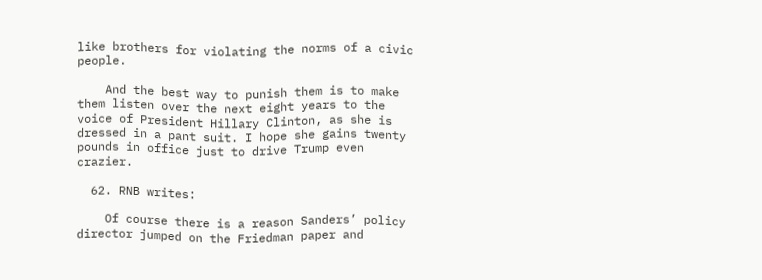like brothers for violating the norms of a civic people.

    And the best way to punish them is to make them listen over the next eight years to the voice of President Hillary Clinton, as she is dressed in a pant suit. I hope she gains twenty pounds in office just to drive Trump even crazier.

  62. RNB writes:

    Of course there is a reason Sanders’ policy director jumped on the Friedman paper and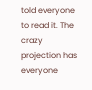told everyone to read it. The crazy projection has everyone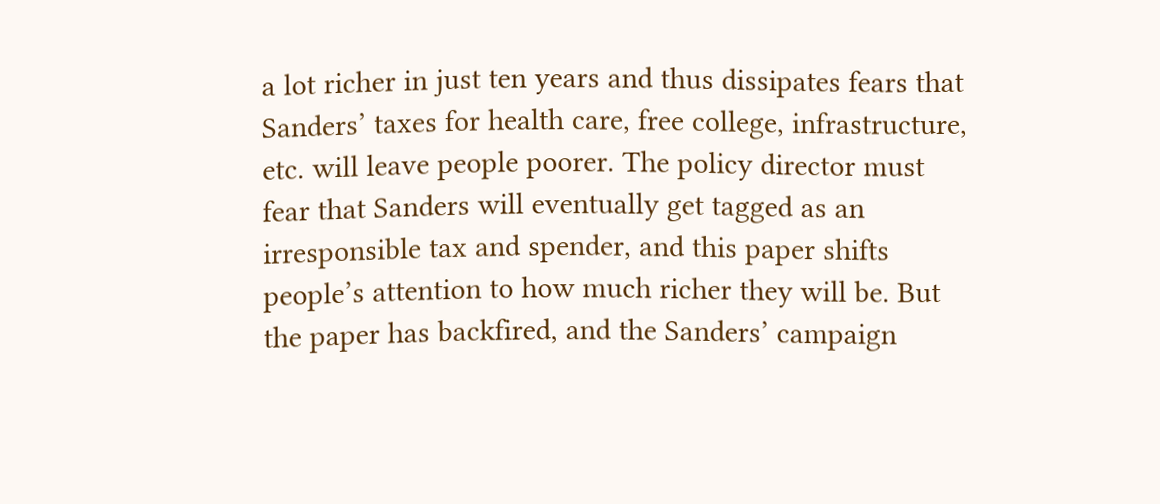a lot richer in just ten years and thus dissipates fears that Sanders’ taxes for health care, free college, infrastructure, etc. will leave people poorer. The policy director must fear that Sanders will eventually get tagged as an irresponsible tax and spender, and this paper shifts people’s attention to how much richer they will be. But the paper has backfired, and the Sanders’ campaign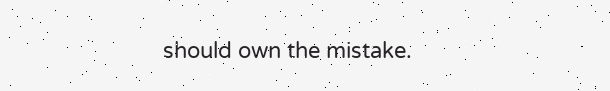should own the mistake.